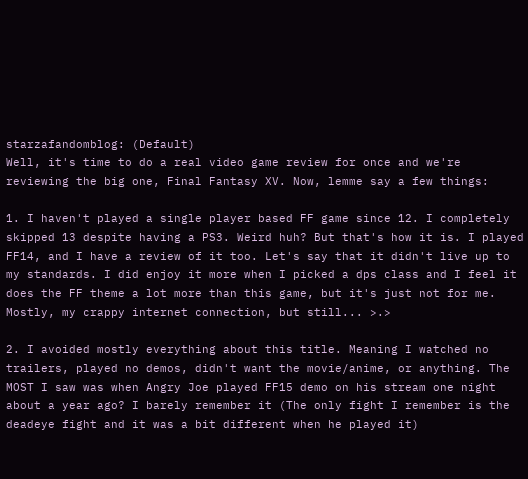starzafandomblog: (Default)
Well, it's time to do a real video game review for once and we're reviewing the big one, Final Fantasy XV. Now, lemme say a few things:

1. I haven't played a single player based FF game since 12. I completely skipped 13 despite having a PS3. Weird huh? But that's how it is. I played FF14, and I have a review of it too. Let's say that it didn't live up to my standards. I did enjoy it more when I picked a dps class and I feel it does the FF theme a lot more than this game, but it's just not for me. Mostly, my crappy internet connection, but still... >.>

2. I avoided mostly everything about this title. Meaning I watched no trailers, played no demos, didn't want the movie/anime, or anything. The MOST I saw was when Angry Joe played FF15 demo on his stream one night about a year ago? I barely remember it (The only fight I remember is the deadeye fight and it was a bit different when he played it)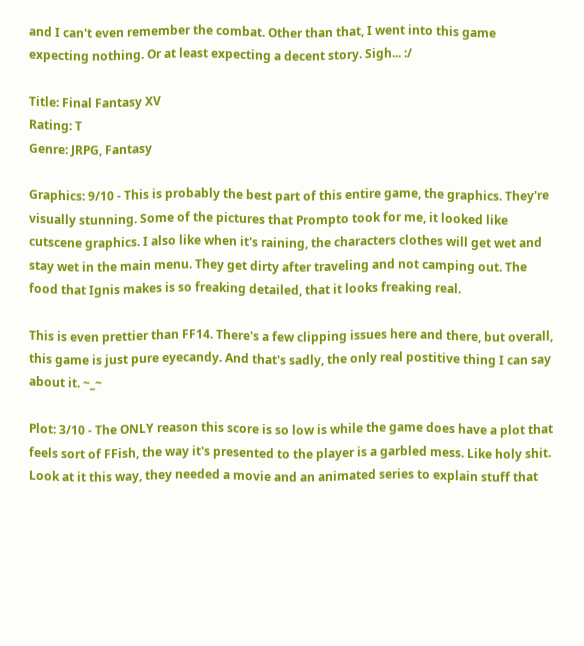and I can't even remember the combat. Other than that, I went into this game expecting nothing. Or at least expecting a decent story. Sigh... :/

Title: Final Fantasy XV
Rating: T
Genre: JRPG, Fantasy

Graphics: 9/10 - This is probably the best part of this entire game, the graphics. They're visually stunning. Some of the pictures that Prompto took for me, it looked like cutscene graphics. I also like when it's raining, the characters clothes will get wet and stay wet in the main menu. They get dirty after traveling and not camping out. The food that Ignis makes is so freaking detailed, that it looks freaking real.

This is even prettier than FF14. There's a few clipping issues here and there, but overall, this game is just pure eyecandy. And that's sadly, the only real postitive thing I can say about it. ~_~

Plot: 3/10 - The ONLY reason this score is so low is while the game does have a plot that feels sort of FFish, the way it's presented to the player is a garbled mess. Like holy shit. Look at it this way, they needed a movie and an animated series to explain stuff that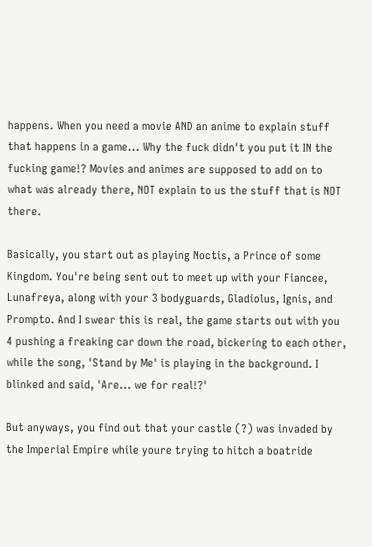happens. When you need a movie AND an anime to explain stuff that happens in a game... Why the fuck didn't you put it IN the fucking game!? Movies and animes are supposed to add on to what was already there, NOT explain to us the stuff that is NOT there.

Basically, you start out as playing Noctis, a Prince of some Kingdom. You're being sent out to meet up with your Fiancee, Lunafreya, along with your 3 bodyguards, Gladiolus, Ignis, and Prompto. And I swear this is real, the game starts out with you 4 pushing a freaking car down the road, bickering to each other, while the song, 'Stand by Me' is playing in the background. I blinked and said, 'Are... we for real!?'

But anyways, you find out that your castle (?) was invaded by the Imperial Empire while youre trying to hitch a boatride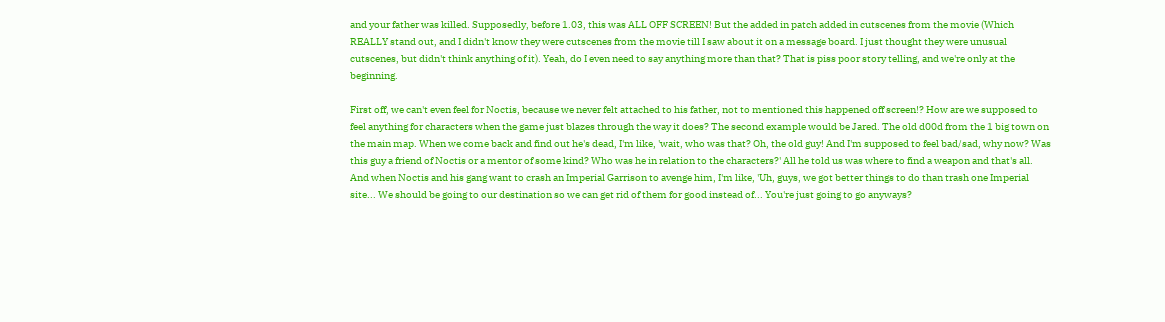and your father was killed. Supposedly, before 1.03, this was ALL OFF SCREEN! But the added in patch added in cutscenes from the movie (Which REALLY stand out, and I didn't know they were cutscenes from the movie till I saw about it on a message board. I just thought they were unusual cutscenes, but didn't think anything of it). Yeah, do I even need to say anything more than that? That is piss poor story telling, and we're only at the beginning.

First off, we can't even feel for Noctis, because we never felt attached to his father, not to mentioned this happened off screen!? How are we supposed to feel anything for characters when the game just blazes through the way it does? The second example would be Jared. The old d00d from the 1 big town on the main map. When we come back and find out he's dead, I'm like, 'wait, who was that? Oh, the old guy! And I'm supposed to feel bad/sad, why now? Was this guy a friend of Noctis or a mentor of some kind? Who was he in relation to the characters?' All he told us was where to find a weapon and that's all. And when Noctis and his gang want to crash an Imperial Garrison to avenge him, I'm like, 'Uh, guys, we got better things to do than trash one Imperial site... We should be going to our destination so we can get rid of them for good instead of... You're just going to go anyways?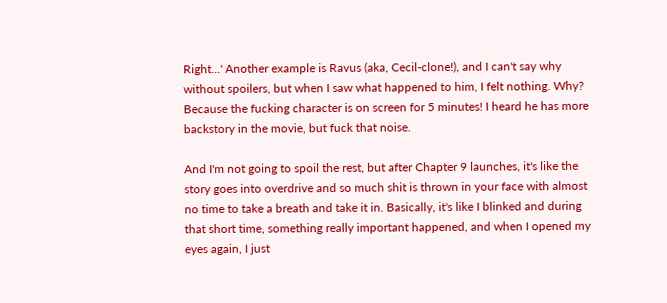Right...' Another example is Ravus (aka, Cecil-clone!), and I can't say why without spoilers, but when I saw what happened to him, I felt nothing. Why? Because the fucking character is on screen for 5 minutes! I heard he has more backstory in the movie, but fuck that noise.

And I'm not going to spoil the rest, but after Chapter 9 launches, it's like the story goes into overdrive and so much shit is thrown in your face with almost no time to take a breath and take it in. Basically, it's like I blinked and during that short time, something really important happened, and when I opened my eyes again, I just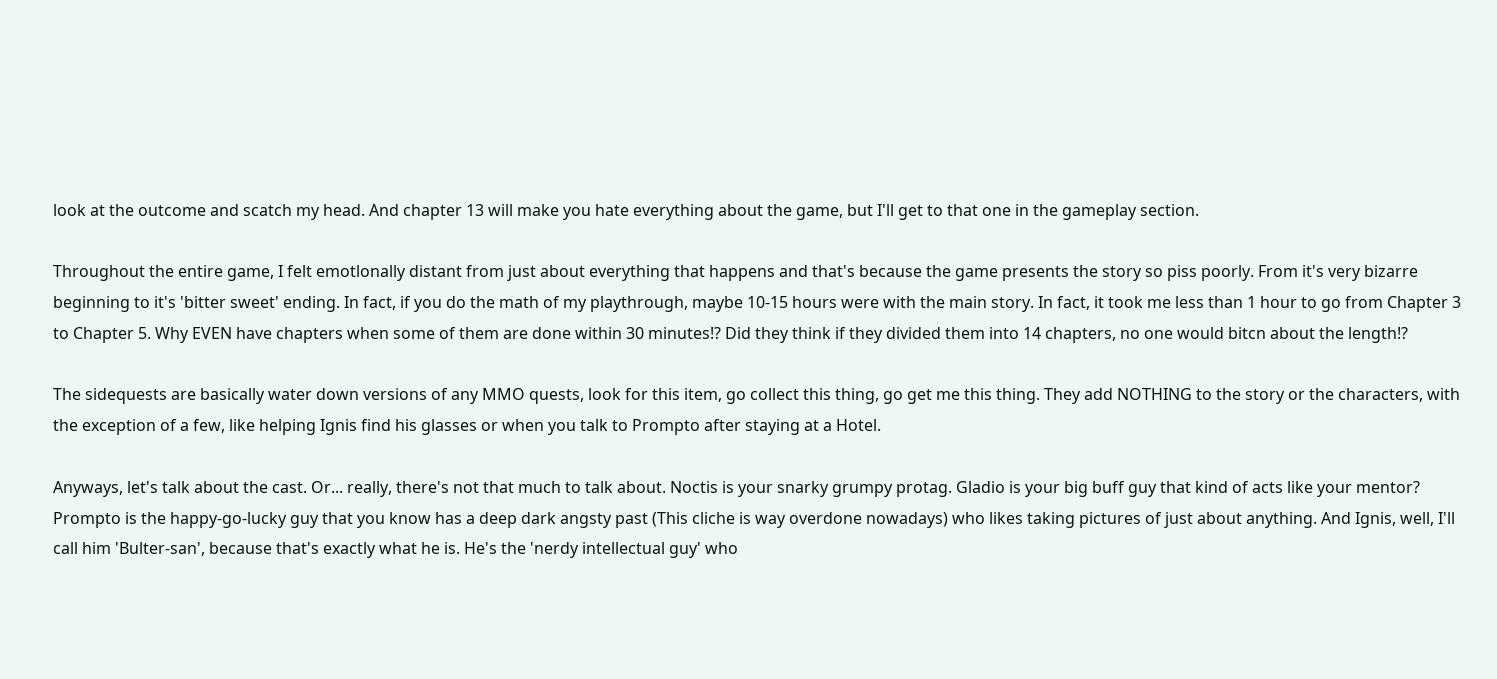look at the outcome and scatch my head. And chapter 13 will make you hate everything about the game, but I'll get to that one in the gameplay section.

Throughout the entire game, I felt emotlonally distant from just about everything that happens and that's because the game presents the story so piss poorly. From it's very bizarre beginning to it's 'bitter sweet' ending. In fact, if you do the math of my playthrough, maybe 10-15 hours were with the main story. In fact, it took me less than 1 hour to go from Chapter 3 to Chapter 5. Why EVEN have chapters when some of them are done within 30 minutes!? Did they think if they divided them into 14 chapters, no one would bitcn about the length!?

The sidequests are basically water down versions of any MMO quests, look for this item, go collect this thing, go get me this thing. They add NOTHING to the story or the characters, with the exception of a few, like helping Ignis find his glasses or when you talk to Prompto after staying at a Hotel.

Anyways, let's talk about the cast. Or... really, there's not that much to talk about. Noctis is your snarky grumpy protag. Gladio is your big buff guy that kind of acts like your mentor? Prompto is the happy-go-lucky guy that you know has a deep dark angsty past (This cliche is way overdone nowadays) who likes taking pictures of just about anything. And Ignis, well, I'll call him 'Bulter-san', because that's exactly what he is. He's the 'nerdy intellectual guy' who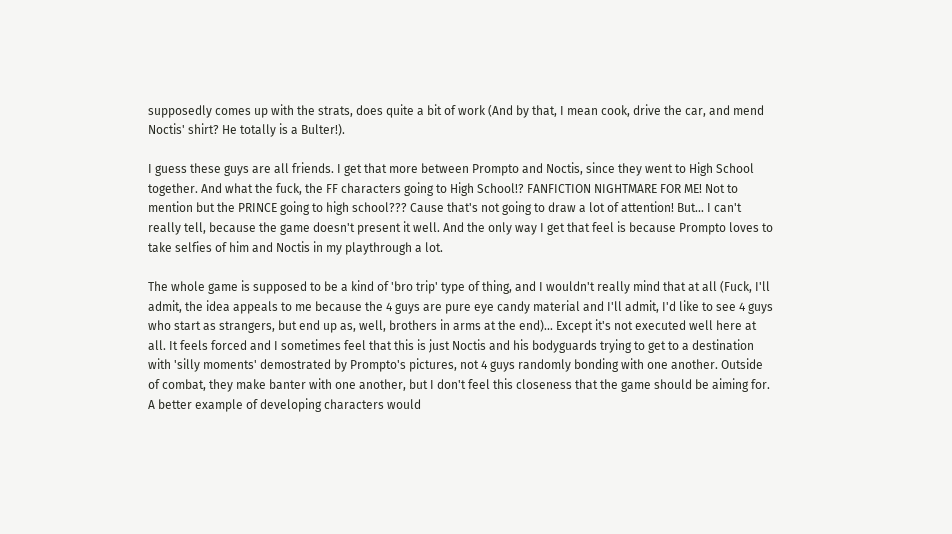supposedly comes up with the strats, does quite a bit of work (And by that, I mean cook, drive the car, and mend Noctis' shirt? He totally is a Bulter!).

I guess these guys are all friends. I get that more between Prompto and Noctis, since they went to High School together. And what the fuck, the FF characters going to High School!? FANFICTION NIGHTMARE FOR ME! Not to mention but the PRINCE going to high school??? Cause that's not going to draw a lot of attention! But... I can't really tell, because the game doesn't present it well. And the only way I get that feel is because Prompto loves to take selfies of him and Noctis in my playthrough a lot.

The whole game is supposed to be a kind of 'bro trip' type of thing, and I wouldn't really mind that at all (Fuck, I'll admit, the idea appeals to me because the 4 guys are pure eye candy material and I'll admit, I'd like to see 4 guys who start as strangers, but end up as, well, brothers in arms at the end)... Except it's not executed well here at all. It feels forced and I sometimes feel that this is just Noctis and his bodyguards trying to get to a destination with 'silly moments' demostrated by Prompto's pictures, not 4 guys randomly bonding with one another. Outside of combat, they make banter with one another, but I don't feel this closeness that the game should be aiming for. A better example of developing characters would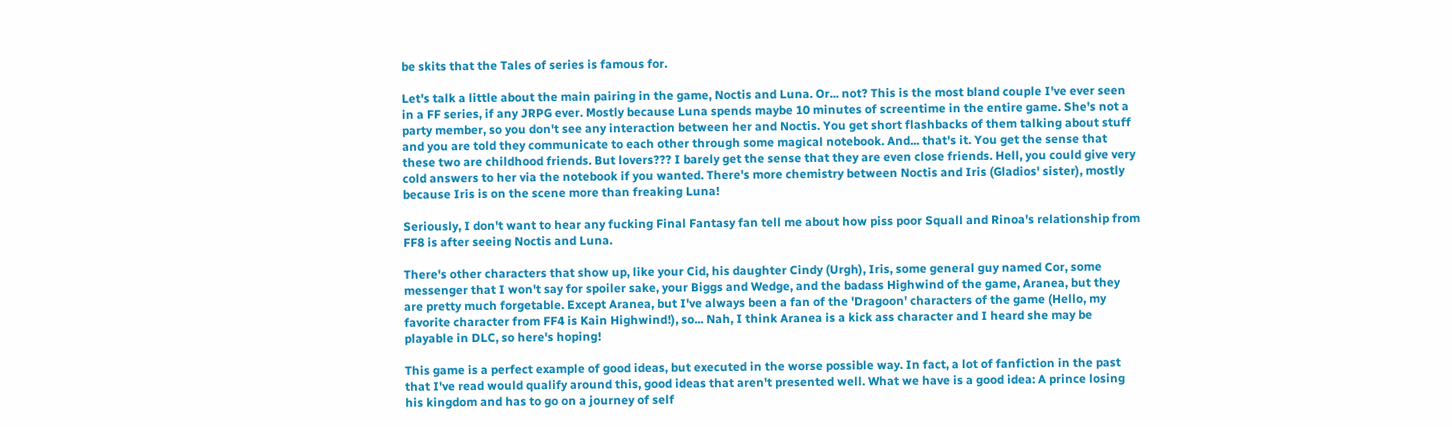be skits that the Tales of series is famous for.

Let's talk a little about the main pairing in the game, Noctis and Luna. Or... not? This is the most bland couple I've ever seen in a FF series, if any JRPG ever. Mostly because Luna spends maybe 10 minutes of screentime in the entire game. She's not a party member, so you don't see any interaction between her and Noctis. You get short flashbacks of them talking about stuff and you are told they communicate to each other through some magical notebook. And... that's it. You get the sense that these two are childhood friends. But lovers??? I barely get the sense that they are even close friends. Hell, you could give very cold answers to her via the notebook if you wanted. There's more chemistry between Noctis and Iris (Gladios' sister), mostly because Iris is on the scene more than freaking Luna!

Seriously, I don't want to hear any fucking Final Fantasy fan tell me about how piss poor Squall and Rinoa's relationship from FF8 is after seeing Noctis and Luna.

There's other characters that show up, like your Cid, his daughter Cindy (Urgh), Iris, some general guy named Cor, some messenger that I won't say for spoiler sake, your Biggs and Wedge, and the badass Highwind of the game, Aranea, but they are pretty much forgetable. Except Aranea, but I've always been a fan of the 'Dragoon' characters of the game (Hello, my favorite character from FF4 is Kain Highwind!), so... Nah, I think Aranea is a kick ass character and I heard she may be playable in DLC, so here's hoping!

This game is a perfect example of good ideas, but executed in the worse possible way. In fact, a lot of fanfiction in the past that I've read would qualify around this, good ideas that aren't presented well. What we have is a good idea: A prince losing his kingdom and has to go on a journey of self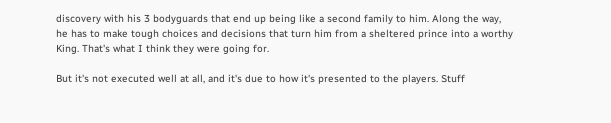discovery with his 3 bodyguards that end up being like a second family to him. Along the way, he has to make tough choices and decisions that turn him from a sheltered prince into a worthy King. That's what I think they were going for.

But it's not executed well at all, and it's due to how it's presented to the players. Stuff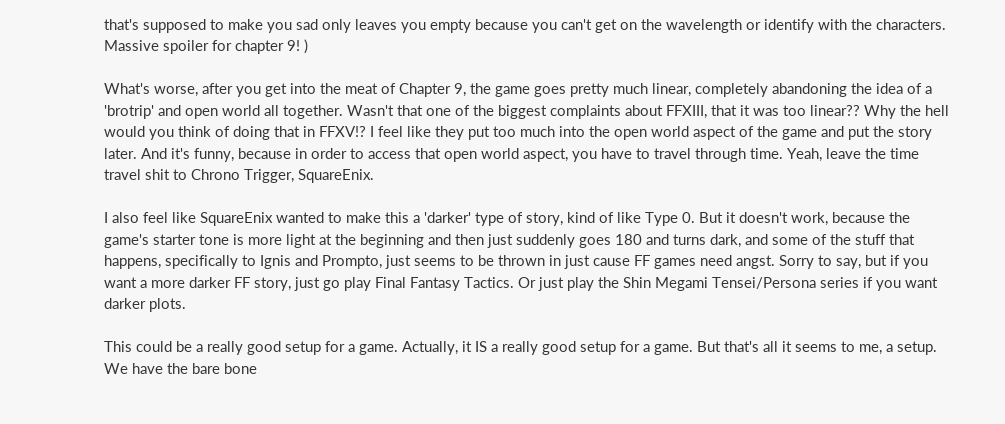that's supposed to make you sad only leaves you empty because you can't get on the wavelength or identify with the characters. Massive spoiler for chapter 9! )

What's worse, after you get into the meat of Chapter 9, the game goes pretty much linear, completely abandoning the idea of a 'brotrip' and open world all together. Wasn't that one of the biggest complaints about FFXIII, that it was too linear?? Why the hell would you think of doing that in FFXV!? I feel like they put too much into the open world aspect of the game and put the story later. And it's funny, because in order to access that open world aspect, you have to travel through time. Yeah, leave the time travel shit to Chrono Trigger, SquareEnix.

I also feel like SquareEnix wanted to make this a 'darker' type of story, kind of like Type 0. But it doesn't work, because the game's starter tone is more light at the beginning and then just suddenly goes 180 and turns dark, and some of the stuff that happens, specifically to Ignis and Prompto, just seems to be thrown in just cause FF games need angst. Sorry to say, but if you want a more darker FF story, just go play Final Fantasy Tactics. Or just play the Shin Megami Tensei/Persona series if you want darker plots.

This could be a really good setup for a game. Actually, it IS a really good setup for a game. But that's all it seems to me, a setup. We have the bare bone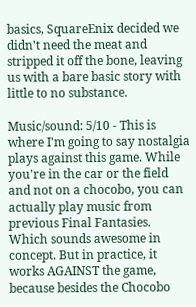basics, SquareEnix decided we didn't need the meat and stripped it off the bone, leaving us with a bare basic story with little to no substance.

Music/sound: 5/10 - This is where I'm going to say nostalgia plays against this game. While you're in the car or the field and not on a chocobo, you can actually play music from previous Final Fantasies. Which sounds awesome in concept. But in practice, it works AGAINST the game, because besides the Chocobo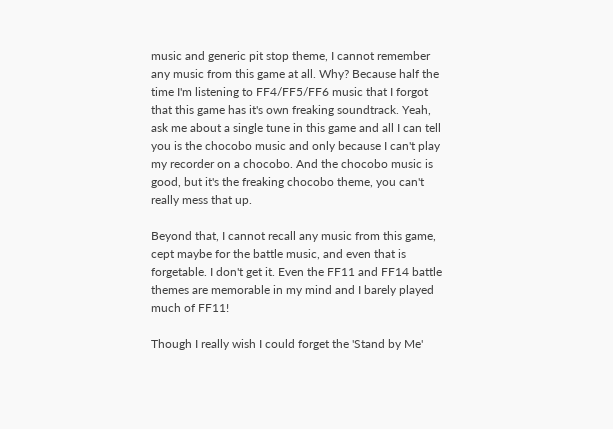music and generic pit stop theme, I cannot remember any music from this game at all. Why? Because half the time I'm listening to FF4/FF5/FF6 music that I forgot that this game has it's own freaking soundtrack. Yeah, ask me about a single tune in this game and all I can tell you is the chocobo music and only because I can't play my recorder on a chocobo. And the chocobo music is good, but it's the freaking chocobo theme, you can't really mess that up.

Beyond that, I cannot recall any music from this game, cept maybe for the battle music, and even that is forgetable. I don't get it. Even the FF11 and FF14 battle themes are memorable in my mind and I barely played much of FF11!

Though I really wish I could forget the 'Stand by Me'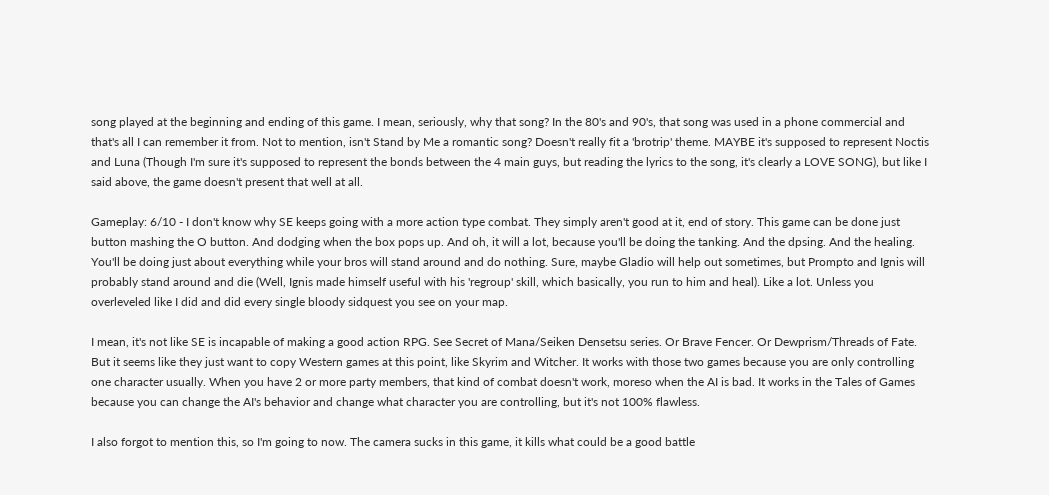song played at the beginning and ending of this game. I mean, seriously, why that song? In the 80's and 90's, that song was used in a phone commercial and that's all I can remember it from. Not to mention, isn't Stand by Me a romantic song? Doesn't really fit a 'brotrip' theme. MAYBE it's supposed to represent Noctis and Luna (Though I'm sure it's supposed to represent the bonds between the 4 main guys, but reading the lyrics to the song, it's clearly a LOVE SONG), but like I said above, the game doesn't present that well at all.

Gameplay: 6/10 - I don't know why SE keeps going with a more action type combat. They simply aren't good at it, end of story. This game can be done just button mashing the O button. And dodging when the box pops up. And oh, it will a lot, because you'll be doing the tanking. And the dpsing. And the healing. You'll be doing just about everything while your bros will stand around and do nothing. Sure, maybe Gladio will help out sometimes, but Prompto and Ignis will probably stand around and die (Well, Ignis made himself useful with his 'regroup' skill, which basically, you run to him and heal). Like a lot. Unless you overleveled like I did and did every single bloody sidquest you see on your map.

I mean, it's not like SE is incapable of making a good action RPG. See Secret of Mana/Seiken Densetsu series. Or Brave Fencer. Or Dewprism/Threads of Fate. But it seems like they just want to copy Western games at this point, like Skyrim and Witcher. It works with those two games because you are only controlling one character usually. When you have 2 or more party members, that kind of combat doesn't work, moreso when the AI is bad. It works in the Tales of Games because you can change the AI's behavior and change what character you are controlling, but it's not 100% flawless.

I also forgot to mention this, so I'm going to now. The camera sucks in this game, it kills what could be a good battle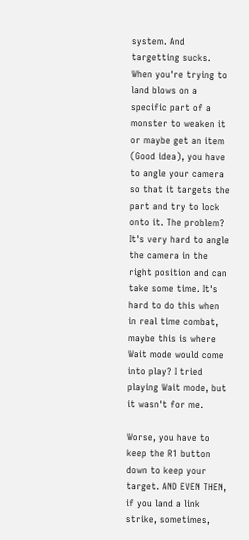system. And targetting sucks. When you're trying to land blows on a specific part of a monster to weaken it or maybe get an item (Good idea), you have to angle your camera so that it targets the part and try to lock onto it. The problem? It's very hard to angle the camera in the right position and can take some time. It's hard to do this when in real time combat, maybe this is where Wait mode would come into play? I tried playing Wait mode, but it wasn't for me.

Worse, you have to keep the R1 button down to keep your target. AND EVEN THEN, if you land a link strike, sometimes,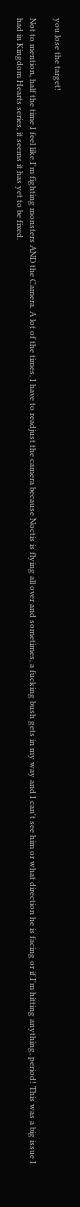you lose the target!

Not to mention, half the time I feel like I'm fighting monsters AND the Camera. A lot of the times, I have to readjust the camera because Noctis is flying all over and sometimes, a fucking bush gets in my way and I can't see him or what direction he is facing or if I'm hitting anything, period! This was a big issue I had in Kingdom Hearts series, it seems it has yet to be fixed.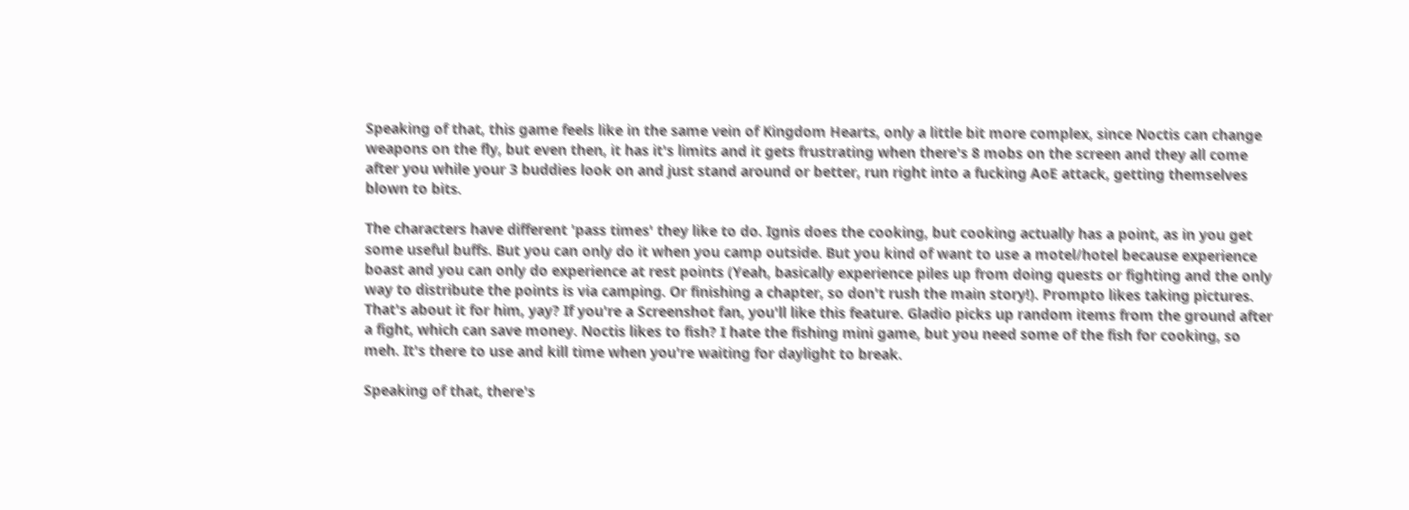Speaking of that, this game feels like in the same vein of Kingdom Hearts, only a little bit more complex, since Noctis can change weapons on the fly, but even then, it has it's limits and it gets frustrating when there's 8 mobs on the screen and they all come after you while your 3 buddies look on and just stand around or better, run right into a fucking AoE attack, getting themselves blown to bits.

The characters have different 'pass times' they like to do. Ignis does the cooking, but cooking actually has a point, as in you get some useful buffs. But you can only do it when you camp outside. But you kind of want to use a motel/hotel because experience boast and you can only do experience at rest points (Yeah, basically experience piles up from doing quests or fighting and the only way to distribute the points is via camping. Or finishing a chapter, so don't rush the main story!). Prompto likes taking pictures. That's about it for him, yay? If you're a Screenshot fan, you'll like this feature. Gladio picks up random items from the ground after a fight, which can save money. Noctis likes to fish? I hate the fishing mini game, but you need some of the fish for cooking, so meh. It's there to use and kill time when you're waiting for daylight to break.

Speaking of that, there's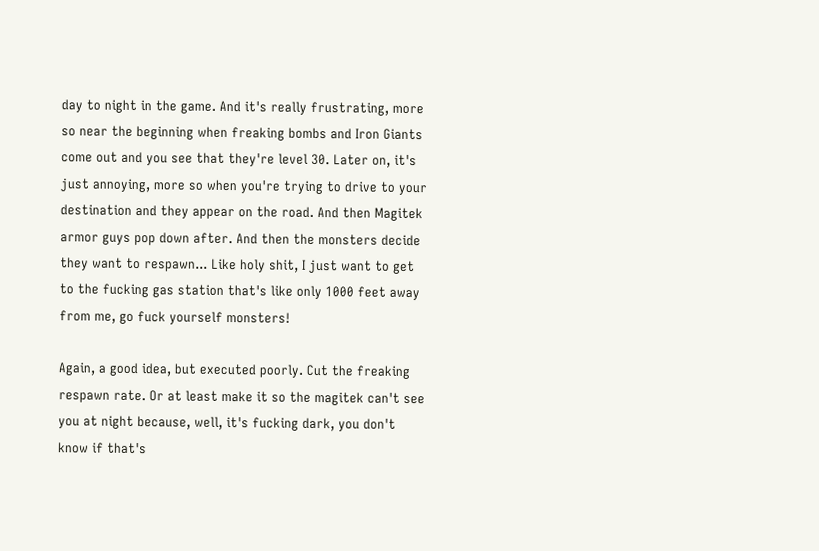day to night in the game. And it's really frustrating, more so near the beginning when freaking bombs and Iron Giants come out and you see that they're level 30. Later on, it's just annoying, more so when you're trying to drive to your destination and they appear on the road. And then Magitek armor guys pop down after. And then the monsters decide they want to respawn... Like holy shit, I just want to get to the fucking gas station that's like only 1000 feet away from me, go fuck yourself monsters!

Again, a good idea, but executed poorly. Cut the freaking respawn rate. Or at least make it so the magitek can't see you at night because, well, it's fucking dark, you don't know if that's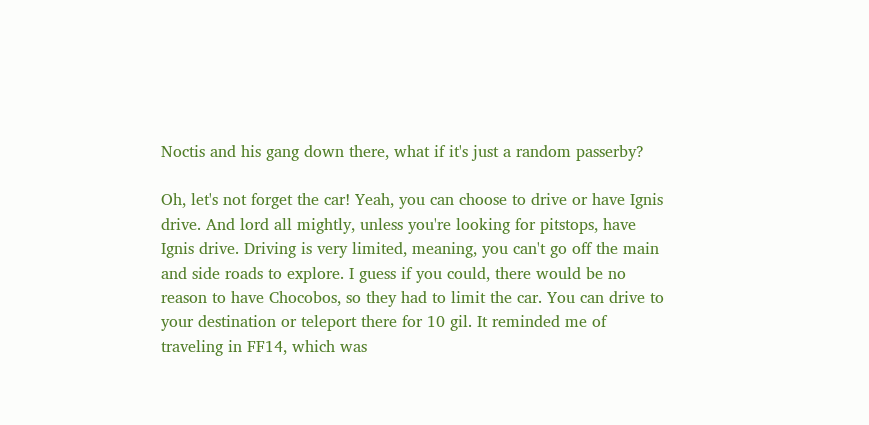Noctis and his gang down there, what if it's just a random passerby?

Oh, let's not forget the car! Yeah, you can choose to drive or have Ignis drive. And lord all mightly, unless you're looking for pitstops, have Ignis drive. Driving is very limited, meaning, you can't go off the main and side roads to explore. I guess if you could, there would be no reason to have Chocobos, so they had to limit the car. You can drive to your destination or teleport there for 10 gil. It reminded me of traveling in FF14, which was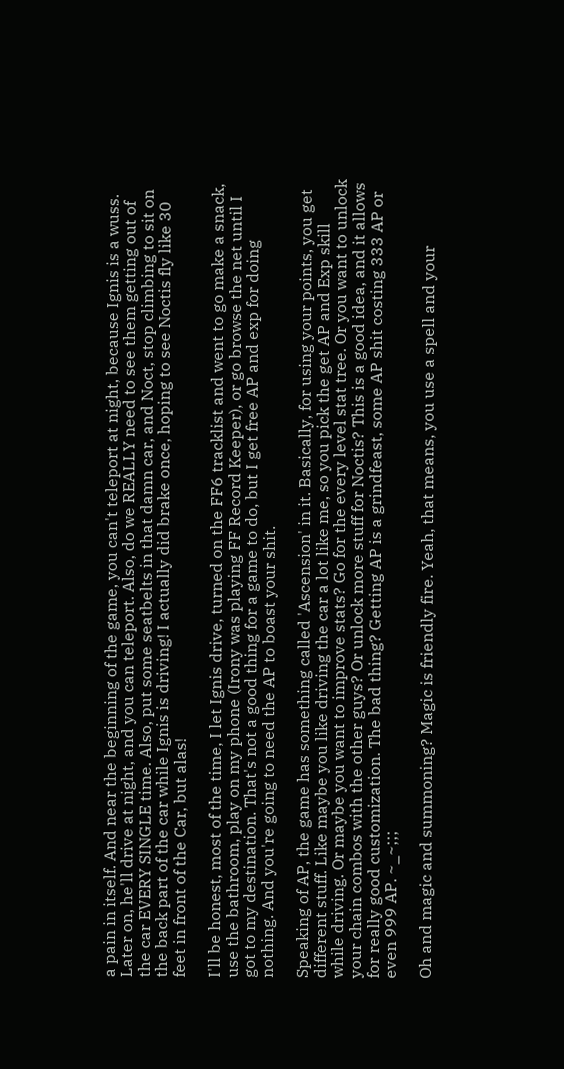a pain in itself. And near the beginning of the game, you can't teleport at night, because Ignis is a wuss. Later on, he'll drive at night, and you can teleport. Also, do we REALLY need to see them getting out of the car EVERY SINGLE time. Also, put some seatbelts in that damn car, and Noct, stop climbing to sit on the back part of the car while Ignis is driving! I actually did brake once, hoping to see Noctis fly like 30 feet in front of the Car, but alas!

I'll be honest, most of the time, I let Ignis drive, turned on the FF6 tracklist and went to go make a snack, use the bathroom, play on my phone (Irony was playing FF Record Keeper), or go browse the net until I got to my destination. That's not a good thing for a game to do, but I get free AP and exp for doing nothing. And you're going to need the AP to boast your shit.

Speaking of AP, the game has something called 'Ascension' in it. Basically, for using your points, you get different stuff. Like maybe you like driving the car a lot like me, so you pick the get AP and Exp skill while driving. Or maybe you want to improve stats? Go for the every level stat tree. Or you want to unlock your chain combos with the other guys? Or unlock more stuff for Noctis? This is a good idea, and it allows for really good customization. The bad thing? Getting AP is a grindfeast, some AP shit costing 333 AP or even 999 AP. ~_~;;;

Oh and magic and summoning? Magic is friendly fire. Yeah, that means, you use a spell and your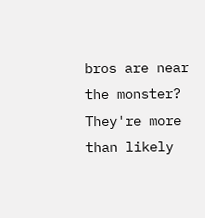bros are near the monster? They're more than likely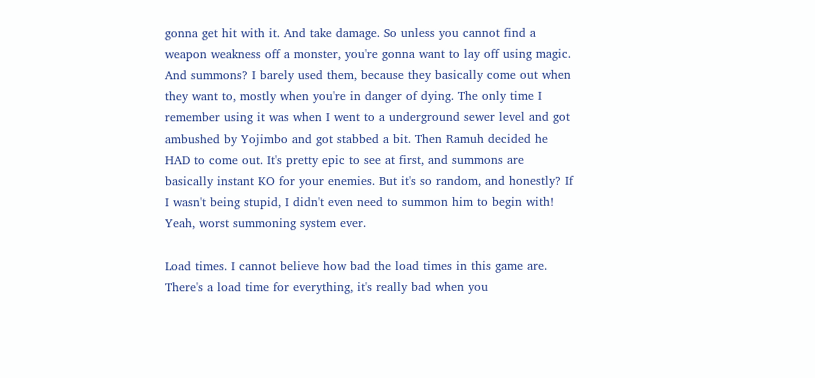gonna get hit with it. And take damage. So unless you cannot find a weapon weakness off a monster, you're gonna want to lay off using magic. And summons? I barely used them, because they basically come out when they want to, mostly when you're in danger of dying. The only time I remember using it was when I went to a underground sewer level and got ambushed by Yojimbo and got stabbed a bit. Then Ramuh decided he HAD to come out. It's pretty epic to see at first, and summons are basically instant KO for your enemies. But it's so random, and honestly? If I wasn't being stupid, I didn't even need to summon him to begin with! Yeah, worst summoning system ever.

Load times. I cannot believe how bad the load times in this game are. There's a load time for everything, it's really bad when you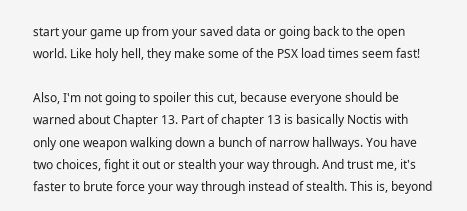start your game up from your saved data or going back to the open world. Like holy hell, they make some of the PSX load times seem fast!

Also, I'm not going to spoiler this cut, because everyone should be warned about Chapter 13. Part of chapter 13 is basically Noctis with only one weapon walking down a bunch of narrow hallways. You have two choices, fight it out or stealth your way through. And trust me, it's faster to brute force your way through instead of stealth. This is, beyond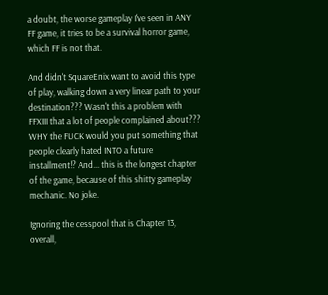a doubt, the worse gameplay I've seen in ANY FF game, it tries to be a survival horror game, which FF is not that.

And didn't SquareEnix want to avoid this type of play, walking down a very linear path to your destination??? Wasn't this a problem with FFXIII that a lot of people complained about??? WHY the FUCK would you put something that people clearly hated INTO a future installment!? And... this is the longest chapter of the game, because of this shitty gameplay mechanic. No joke.

Ignoring the cesspool that is Chapter 13, overall,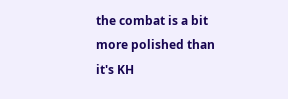the combat is a bit more polished than it's KH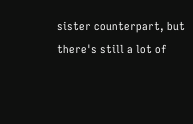sister counterpart, but there's still a lot of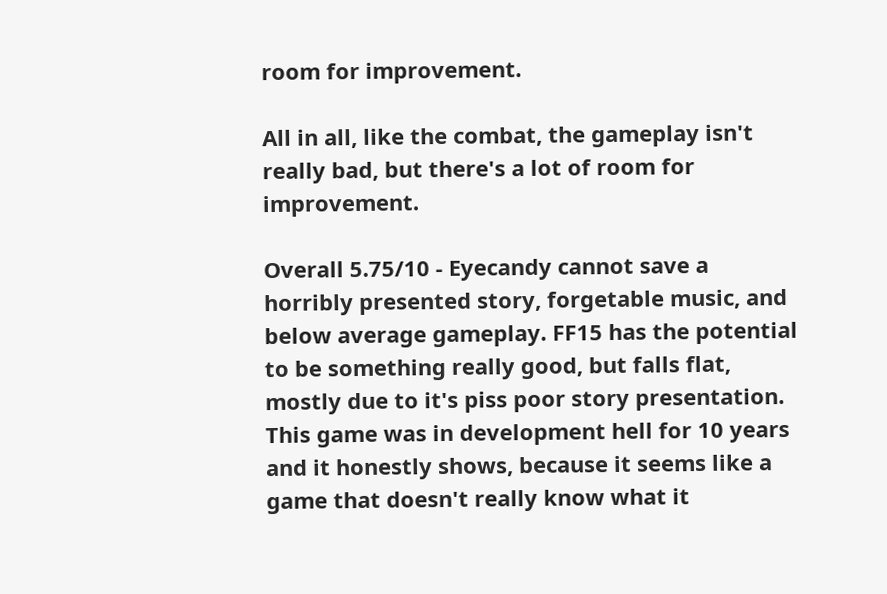room for improvement.

All in all, like the combat, the gameplay isn't really bad, but there's a lot of room for improvement.

Overall 5.75/10 - Eyecandy cannot save a horribly presented story, forgetable music, and below average gameplay. FF15 has the potential to be something really good, but falls flat, mostly due to it's piss poor story presentation. This game was in development hell for 10 years and it honestly shows, because it seems like a game that doesn't really know what it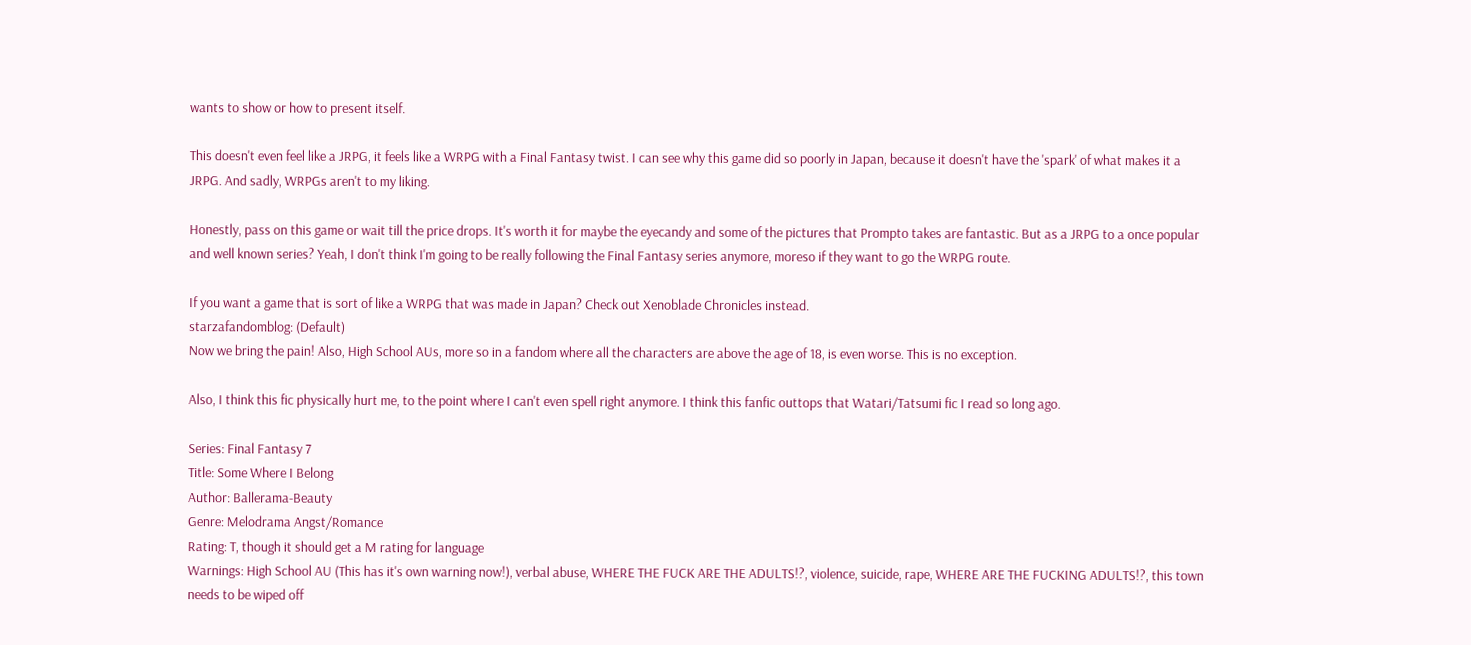wants to show or how to present itself.

This doesn't even feel like a JRPG, it feels like a WRPG with a Final Fantasy twist. I can see why this game did so poorly in Japan, because it doesn't have the 'spark' of what makes it a JRPG. And sadly, WRPGs aren't to my liking.

Honestly, pass on this game or wait till the price drops. It's worth it for maybe the eyecandy and some of the pictures that Prompto takes are fantastic. But as a JRPG to a once popular and well known series? Yeah, I don't think I'm going to be really following the Final Fantasy series anymore, moreso if they want to go the WRPG route.

If you want a game that is sort of like a WRPG that was made in Japan? Check out Xenoblade Chronicles instead.
starzafandomblog: (Default)
Now we bring the pain! Also, High School AUs, more so in a fandom where all the characters are above the age of 18, is even worse. This is no exception.

Also, I think this fic physically hurt me, to the point where I can't even spell right anymore. I think this fanfic outtops that Watari/Tatsumi fic I read so long ago.

Series: Final Fantasy 7
Title: Some Where I Belong
Author: Ballerama-Beauty
Genre: Melodrama Angst/Romance
Rating: T, though it should get a M rating for language
Warnings: High School AU (This has it's own warning now!), verbal abuse, WHERE THE FUCK ARE THE ADULTS!?, violence, suicide, rape, WHERE ARE THE FUCKING ADULTS!?, this town needs to be wiped off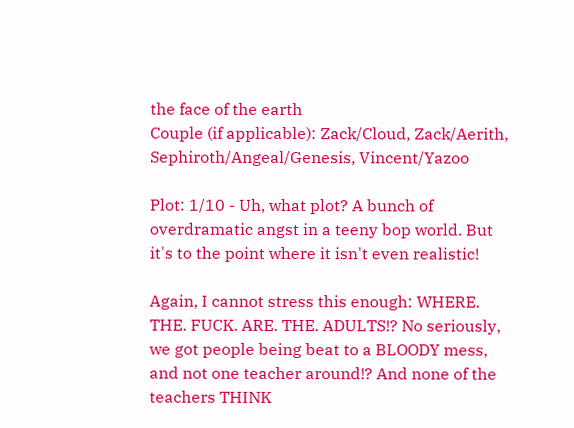the face of the earth
Couple (if applicable): Zack/Cloud, Zack/Aerith, Sephiroth/Angeal/Genesis, Vincent/Yazoo

Plot: 1/10 - Uh, what plot? A bunch of overdramatic angst in a teeny bop world. But it's to the point where it isn't even realistic!

Again, I cannot stress this enough: WHERE. THE. FUCK. ARE. THE. ADULTS!? No seriously, we got people being beat to a BLOODY mess, and not one teacher around!? And none of the teachers THINK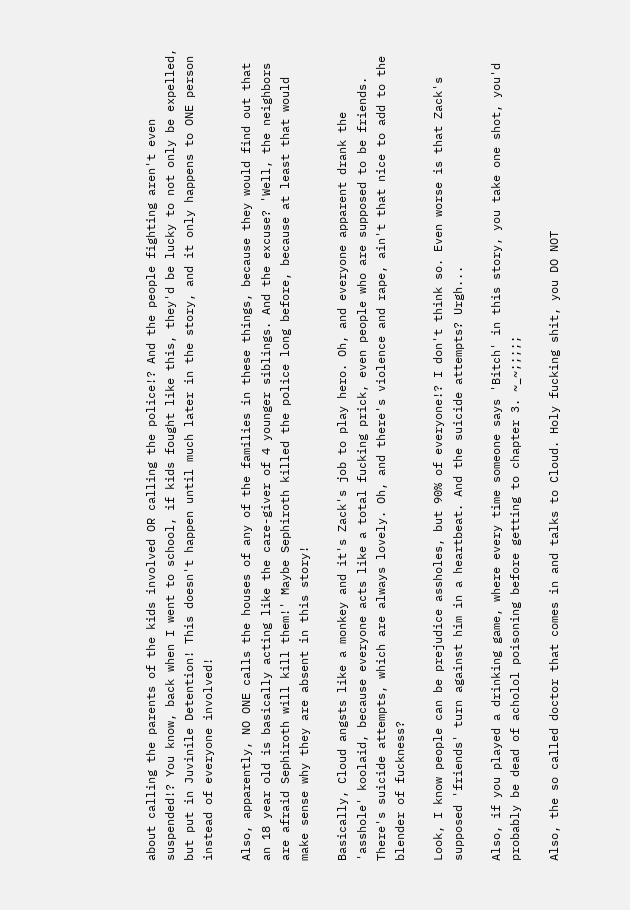about calling the parents of the kids involved OR calling the police!? And the people fighting aren't even suspended!? You know, back when I went to school, if kids fought like this, they'd be lucky to not only be expelled, but put in Juvinile Detention! This doesn't happen until much later in the story, and it only happens to ONE person instead of everyone involved!

Also, apparently, NO ONE calls the houses of any of the families in these things, because they would find out that an 18 year old is basically acting like the care-giver of 4 younger siblings. And the excuse? 'Well, the neighbors are afraid Sephiroth will kill them!' Maybe Sephiroth killed the police long before, because at least that would make sense why they are absent in this story!

Basically, Cloud angsts like a monkey and it's Zack's job to play hero. Oh, and everyone apparent drank the 'asshole' koolaid, because everyone acts like a total fucking prick, even people who are supposed to be friends. There's suicide attempts, which are always lovely. Oh, and there's violence and rape, ain't that nice to add to the blender of fuckness?

Look, I know people can be prejudice assholes, but 90% of everyone!? I don't think so. Even worse is that Zack's supposed 'friends' turn against him in a heartbeat. And the suicide attempts? Urgh...

Also, if you played a drinking game, where every time someone says 'Bitch' in this story, you take one shot, you'd probably be dead of acholol poisoning before getting to chapter 3. ~_~;;;;;

Also, the so called doctor that comes in and talks to Cloud. Holy fucking shit, you DO NOT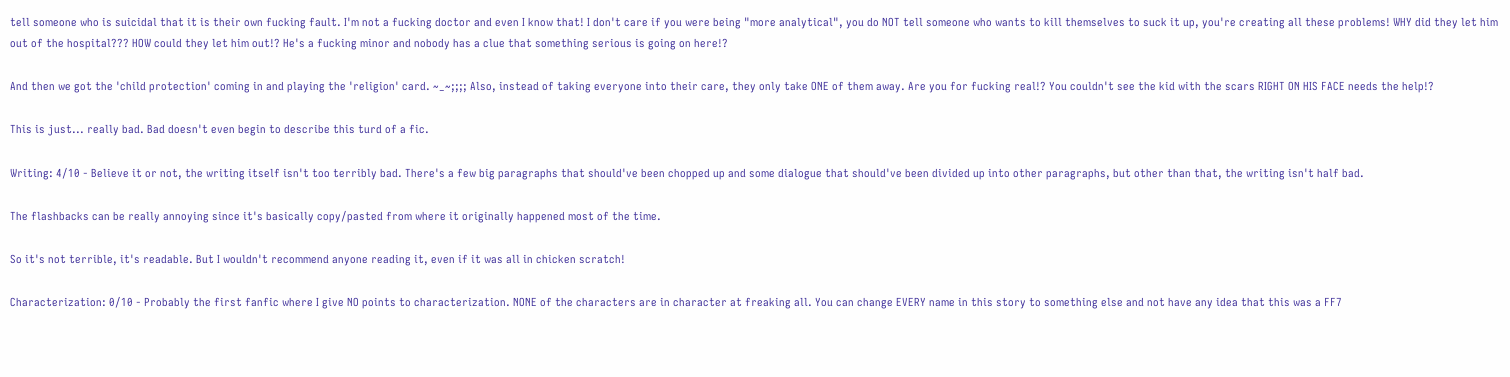tell someone who is suicidal that it is their own fucking fault. I'm not a fucking doctor and even I know that! I don't care if you were being "more analytical", you do NOT tell someone who wants to kill themselves to suck it up, you're creating all these problems! WHY did they let him out of the hospital??? HOW could they let him out!? He's a fucking minor and nobody has a clue that something serious is going on here!?

And then we got the 'child protection' coming in and playing the 'religion' card. ~_~;;;; Also, instead of taking everyone into their care, they only take ONE of them away. Are you for fucking real!? You couldn't see the kid with the scars RIGHT ON HIS FACE needs the help!?

This is just... really bad. Bad doesn't even begin to describe this turd of a fic.

Writing: 4/10 - Believe it or not, the writing itself isn't too terribly bad. There's a few big paragraphs that should've been chopped up and some dialogue that should've been divided up into other paragraphs, but other than that, the writing isn't half bad.

The flashbacks can be really annoying since it's basically copy/pasted from where it originally happened most of the time.

So it's not terrible, it's readable. But I wouldn't recommend anyone reading it, even if it was all in chicken scratch!

Characterization: 0/10 - Probably the first fanfic where I give NO points to characterization. NONE of the characters are in character at freaking all. You can change EVERY name in this story to something else and not have any idea that this was a FF7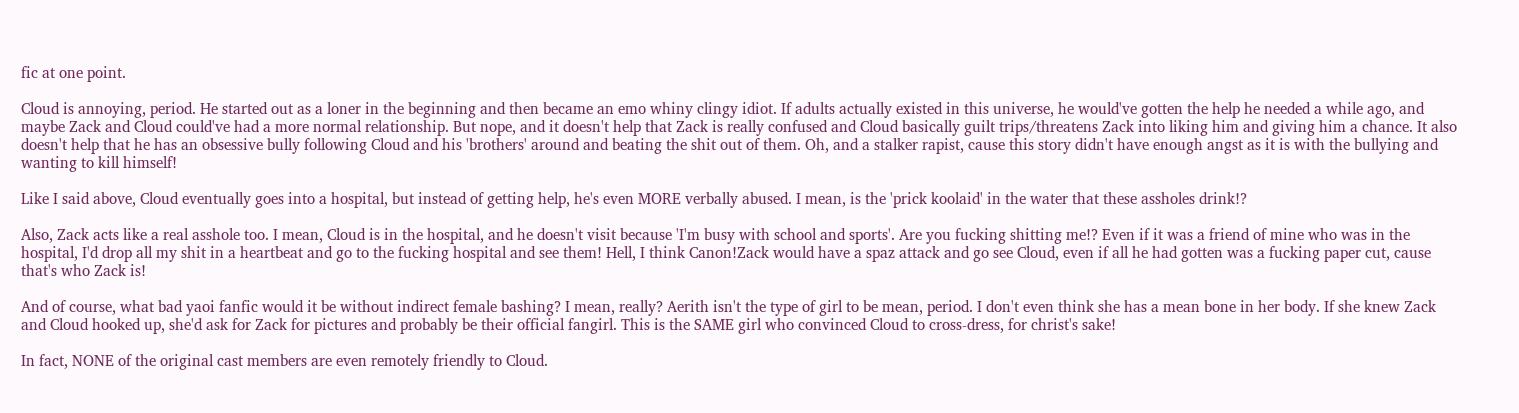fic at one point.

Cloud is annoying, period. He started out as a loner in the beginning and then became an emo whiny clingy idiot. If adults actually existed in this universe, he would've gotten the help he needed a while ago, and maybe Zack and Cloud could've had a more normal relationship. But nope, and it doesn't help that Zack is really confused and Cloud basically guilt trips/threatens Zack into liking him and giving him a chance. It also doesn't help that he has an obsessive bully following Cloud and his 'brothers' around and beating the shit out of them. Oh, and a stalker rapist, cause this story didn't have enough angst as it is with the bullying and wanting to kill himself!

Like I said above, Cloud eventually goes into a hospital, but instead of getting help, he's even MORE verbally abused. I mean, is the 'prick koolaid' in the water that these assholes drink!?

Also, Zack acts like a real asshole too. I mean, Cloud is in the hospital, and he doesn't visit because 'I'm busy with school and sports'. Are you fucking shitting me!? Even if it was a friend of mine who was in the hospital, I'd drop all my shit in a heartbeat and go to the fucking hospital and see them! Hell, I think Canon!Zack would have a spaz attack and go see Cloud, even if all he had gotten was a fucking paper cut, cause that's who Zack is!

And of course, what bad yaoi fanfic would it be without indirect female bashing? I mean, really? Aerith isn't the type of girl to be mean, period. I don't even think she has a mean bone in her body. If she knew Zack and Cloud hooked up, she'd ask for Zack for pictures and probably be their official fangirl. This is the SAME girl who convinced Cloud to cross-dress, for christ's sake!

In fact, NONE of the original cast members are even remotely friendly to Cloud.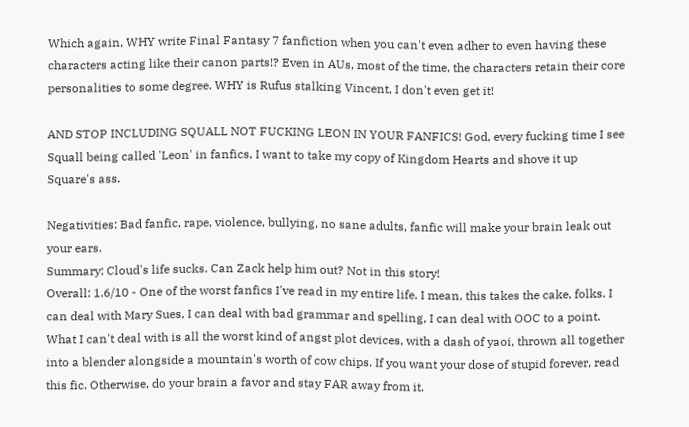Which again, WHY write Final Fantasy 7 fanfiction when you can't even adher to even having these characters acting like their canon parts!? Even in AUs, most of the time, the characters retain their core personalities to some degree. WHY is Rufus stalking Vincent, I don't even get it!

AND STOP INCLUDING SQUALL NOT FUCKING LEON IN YOUR FANFICS! God, every fucking time I see Squall being called 'Leon' in fanfics, I want to take my copy of Kingdom Hearts and shove it up Square's ass.

Negativities: Bad fanfic, rape, violence, bullying, no sane adults, fanfic will make your brain leak out your ears.
Summary: Cloud's life sucks. Can Zack help him out? Not in this story!
Overall: 1.6/10 - One of the worst fanfics I've read in my entire life. I mean, this takes the cake, folks. I can deal with Mary Sues, I can deal with bad grammar and spelling, I can deal with OOC to a point. What I can't deal with is all the worst kind of angst plot devices, with a dash of yaoi, thrown all together into a blender alongside a mountain's worth of cow chips. If you want your dose of stupid forever, read this fic. Otherwise, do your brain a favor and stay FAR away from it.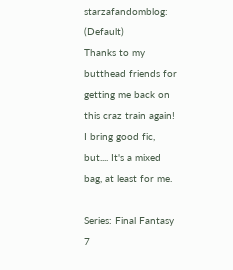starzafandomblog: (Default)
Thanks to my butthead friends for getting me back on this craz train again! I bring good fic, but.... It's a mixed bag, at least for me.

Series: Final Fantasy 7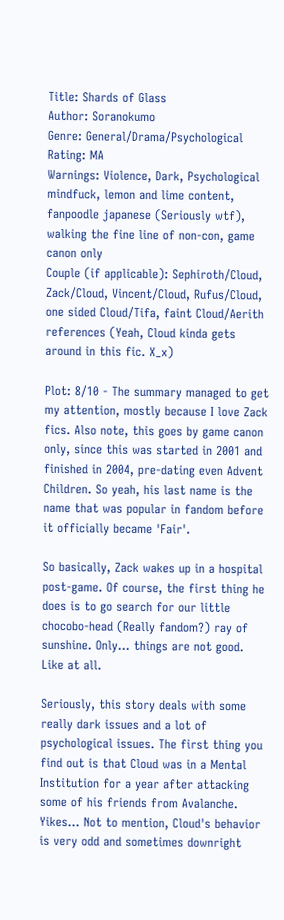Title: Shards of Glass
Author: Soranokumo
Genre: General/Drama/Psychological
Rating: MA
Warnings: Violence, Dark, Psychological mindfuck, lemon and lime content, fanpoodle japanese (Seriously wtf), walking the fine line of non-con, game canon only
Couple (if applicable): Sephiroth/Cloud, Zack/Cloud, Vincent/Cloud, Rufus/Cloud, one sided Cloud/Tifa, faint Cloud/Aerith references (Yeah, Cloud kinda gets around in this fic. X_x)

Plot: 8/10 - The summary managed to get my attention, mostly because I love Zack fics. Also note, this goes by game canon only, since this was started in 2001 and finished in 2004, pre-dating even Advent Children. So yeah, his last name is the name that was popular in fandom before it officially became 'Fair'.

So basically, Zack wakes up in a hospital post-game. Of course, the first thing he does is to go search for our little chocobo-head (Really fandom?) ray of sunshine. Only... things are not good. Like at all.

Seriously, this story deals with some really dark issues and a lot of psychological issues. The first thing you find out is that Cloud was in a Mental Institution for a year after attacking some of his friends from Avalanche. Yikes... Not to mention, Cloud's behavior is very odd and sometimes downright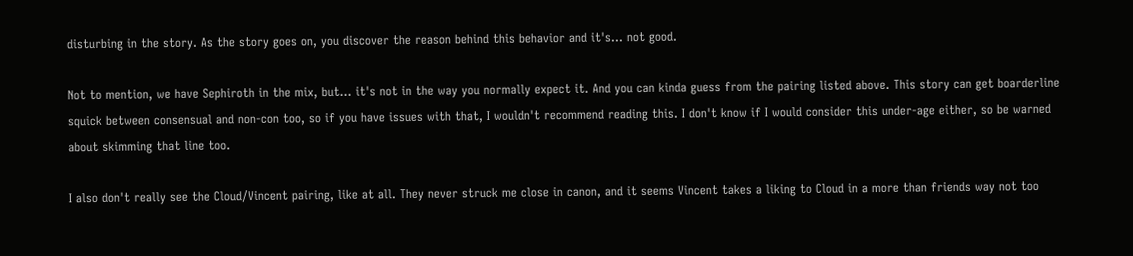disturbing in the story. As the story goes on, you discover the reason behind this behavior and it's... not good.

Not to mention, we have Sephiroth in the mix, but... it's not in the way you normally expect it. And you can kinda guess from the pairing listed above. This story can get boarderline squick between consensual and non-con too, so if you have issues with that, I wouldn't recommend reading this. I don't know if I would consider this under-age either, so be warned about skimming that line too.

I also don't really see the Cloud/Vincent pairing, like at all. They never struck me close in canon, and it seems Vincent takes a liking to Cloud in a more than friends way not too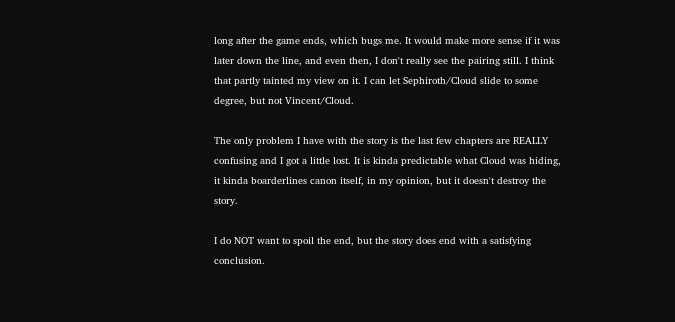long after the game ends, which bugs me. It would make more sense if it was later down the line, and even then, I don't really see the pairing still. I think that partly tainted my view on it. I can let Sephiroth/Cloud slide to some degree, but not Vincent/Cloud.

The only problem I have with the story is the last few chapters are REALLY confusing and I got a little lost. It is kinda predictable what Cloud was hiding, it kinda boarderlines canon itself, in my opinion, but it doesn't destroy the story.

I do NOT want to spoil the end, but the story does end with a satisfying conclusion.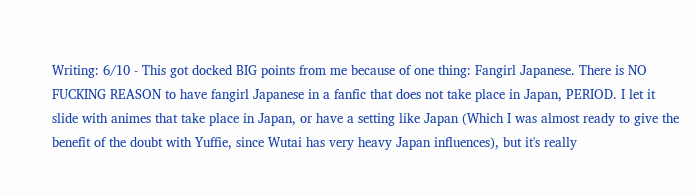Writing: 6/10 - This got docked BIG points from me because of one thing: Fangirl Japanese. There is NO FUCKING REASON to have fangirl Japanese in a fanfic that does not take place in Japan, PERIOD. I let it slide with animes that take place in Japan, or have a setting like Japan (Which I was almost ready to give the benefit of the doubt with Yuffie, since Wutai has very heavy Japan influences), but it's really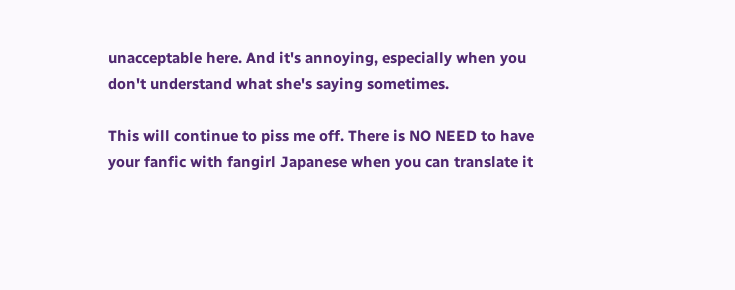unacceptable here. And it's annoying, especially when you don't understand what she's saying sometimes.

This will continue to piss me off. There is NO NEED to have your fanfic with fangirl Japanese when you can translate it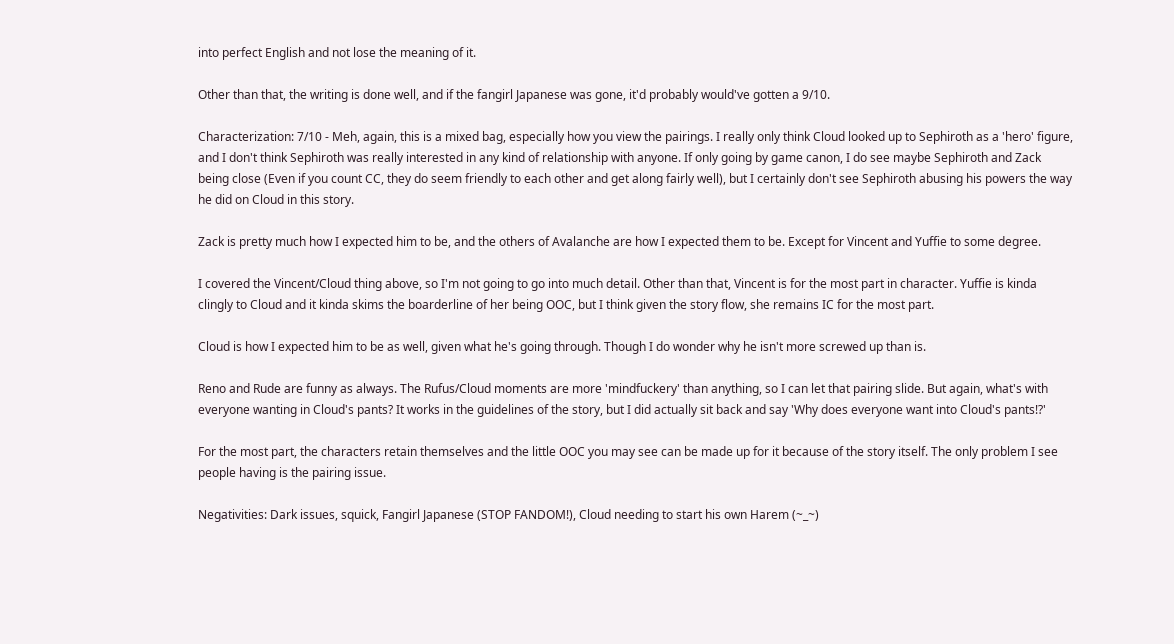into perfect English and not lose the meaning of it.

Other than that, the writing is done well, and if the fangirl Japanese was gone, it'd probably would've gotten a 9/10.

Characterization: 7/10 - Meh, again, this is a mixed bag, especially how you view the pairings. I really only think Cloud looked up to Sephiroth as a 'hero' figure, and I don't think Sephiroth was really interested in any kind of relationship with anyone. If only going by game canon, I do see maybe Sephiroth and Zack being close (Even if you count CC, they do seem friendly to each other and get along fairly well), but I certainly don't see Sephiroth abusing his powers the way he did on Cloud in this story.

Zack is pretty much how I expected him to be, and the others of Avalanche are how I expected them to be. Except for Vincent and Yuffie to some degree.

I covered the Vincent/Cloud thing above, so I'm not going to go into much detail. Other than that, Vincent is for the most part in character. Yuffie is kinda clingly to Cloud and it kinda skims the boarderline of her being OOC, but I think given the story flow, she remains IC for the most part.

Cloud is how I expected him to be as well, given what he's going through. Though I do wonder why he isn't more screwed up than is.

Reno and Rude are funny as always. The Rufus/Cloud moments are more 'mindfuckery' than anything, so I can let that pairing slide. But again, what's with everyone wanting in Cloud's pants? It works in the guidelines of the story, but I did actually sit back and say 'Why does everyone want into Cloud's pants!?'

For the most part, the characters retain themselves and the little OOC you may see can be made up for it because of the story itself. The only problem I see people having is the pairing issue.

Negativities: Dark issues, squick, Fangirl Japanese (STOP FANDOM!), Cloud needing to start his own Harem (~_~)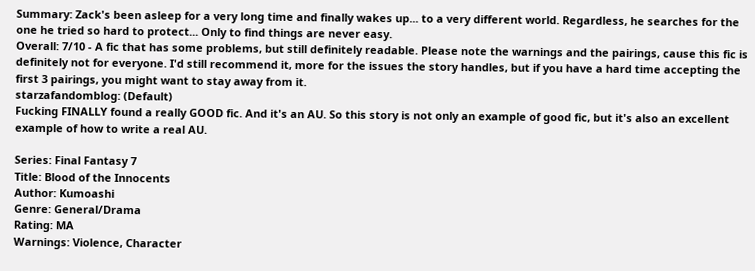Summary: Zack's been asleep for a very long time and finally wakes up... to a very different world. Regardless, he searches for the one he tried so hard to protect... Only to find things are never easy.
Overall: 7/10 - A fic that has some problems, but still definitely readable. Please note the warnings and the pairings, cause this fic is definitely not for everyone. I'd still recommend it, more for the issues the story handles, but if you have a hard time accepting the first 3 pairings, you might want to stay away from it.
starzafandomblog: (Default)
Fucking FINALLY found a really GOOD fic. And it's an AU. So this story is not only an example of good fic, but it's also an excellent example of how to write a real AU.

Series: Final Fantasy 7
Title: Blood of the Innocents
Author: Kumoashi
Genre: General/Drama
Rating: MA
Warnings: Violence, Character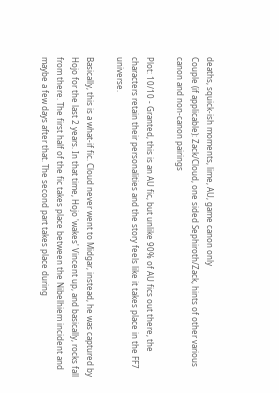deaths, squick-ish moments, lime, AU, game canon only
Couple (if applicable): Zack/Cloud, one sided Sephiroth/Zack, hints of other various canon and non-canon pairings

Plot: 10/10 - Granted, this is an AU fic, but unlike 90% of AU fics out there, the characters retain their personalities and the story feels like it takes place in the FF7 universe.

Basically, this is a what-if fic. Cloud never went to Midgar, instead, he was captured by Hojo for the last 2 years. In that time, Hojo 'wakes' Vincent up, and basically, rocks fall from there. The first half of the fic takes place between the Nibelhiem incident and maybe a few days after that. The second part takes place during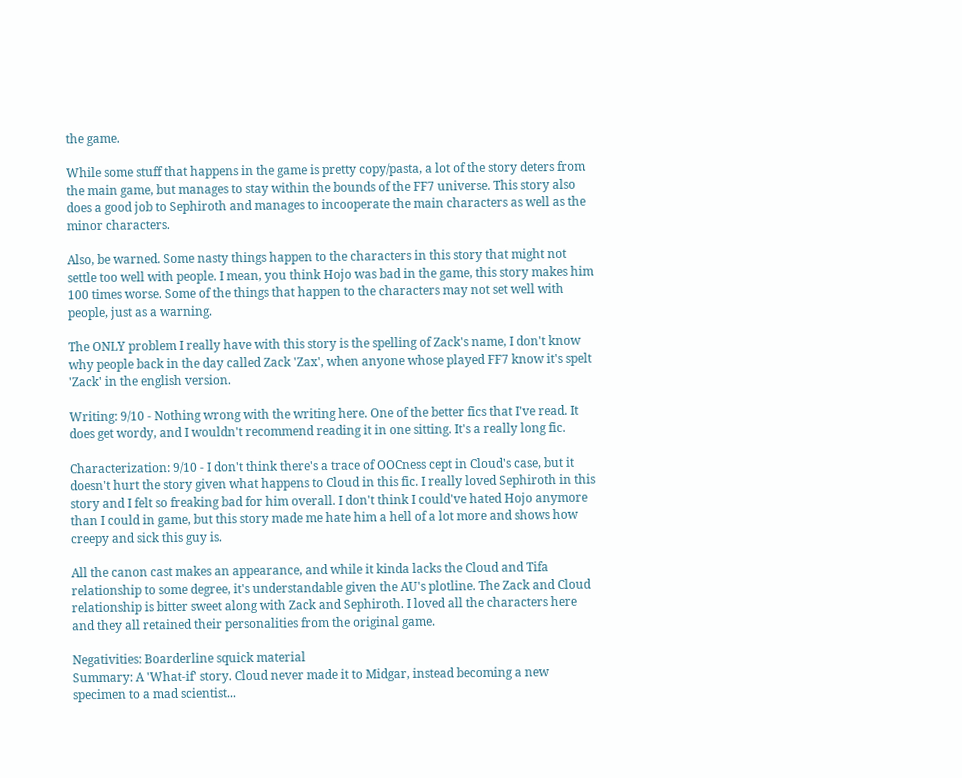the game.

While some stuff that happens in the game is pretty copy/pasta, a lot of the story deters from the main game, but manages to stay within the bounds of the FF7 universe. This story also does a good job to Sephiroth and manages to incooperate the main characters as well as the minor characters.

Also, be warned. Some nasty things happen to the characters in this story that might not settle too well with people. I mean, you think Hojo was bad in the game, this story makes him 100 times worse. Some of the things that happen to the characters may not set well with people, just as a warning.

The ONLY problem I really have with this story is the spelling of Zack's name, I don't know why people back in the day called Zack 'Zax', when anyone whose played FF7 know it's spelt 'Zack' in the english version.

Writing: 9/10 - Nothing wrong with the writing here. One of the better fics that I've read. It does get wordy, and I wouldn't recommend reading it in one sitting. It's a really long fic.

Characterization: 9/10 - I don't think there's a trace of OOCness cept in Cloud's case, but it doesn't hurt the story given what happens to Cloud in this fic. I really loved Sephiroth in this story and I felt so freaking bad for him overall. I don't think I could've hated Hojo anymore than I could in game, but this story made me hate him a hell of a lot more and shows how creepy and sick this guy is.

All the canon cast makes an appearance, and while it kinda lacks the Cloud and Tifa relationship to some degree, it's understandable given the AU's plotline. The Zack and Cloud relationship is bitter sweet along with Zack and Sephiroth. I loved all the characters here and they all retained their personalities from the original game.

Negativities: Boarderline squick material
Summary: A 'What-if' story. Cloud never made it to Midgar, instead becoming a new specimen to a mad scientist...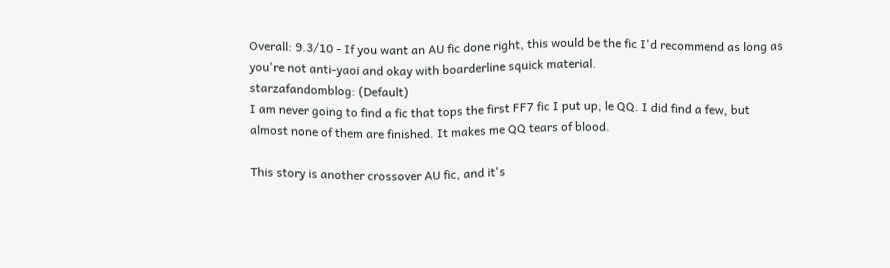Overall: 9.3/10 - If you want an AU fic done right, this would be the fic I'd recommend as long as you're not anti-yaoi and okay with boarderline squick material.
starzafandomblog: (Default)
I am never going to find a fic that tops the first FF7 fic I put up, le QQ. I did find a few, but almost none of them are finished. It makes me QQ tears of blood.

This story is another crossover AU fic, and it's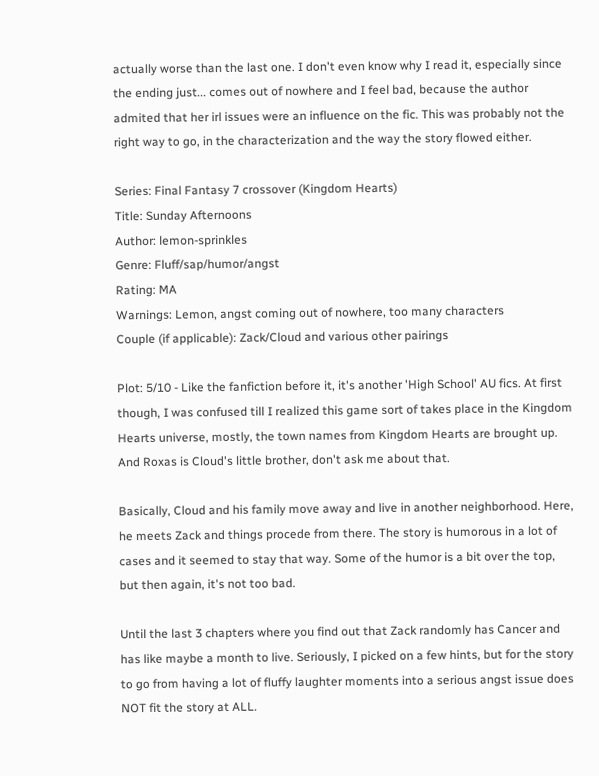actually worse than the last one. I don't even know why I read it, especially since the ending just... comes out of nowhere and I feel bad, because the author admited that her irl issues were an influence on the fic. This was probably not the right way to go, in the characterization and the way the story flowed either.

Series: Final Fantasy 7 crossover (Kingdom Hearts)
Title: Sunday Afternoons
Author: lemon-sprinkles
Genre: Fluff/sap/humor/angst
Rating: MA
Warnings: Lemon, angst coming out of nowhere, too many characters
Couple (if applicable): Zack/Cloud and various other pairings

Plot: 5/10 - Like the fanfiction before it, it's another 'High School' AU fics. At first though, I was confused till I realized this game sort of takes place in the Kingdom Hearts universe, mostly, the town names from Kingdom Hearts are brought up. And Roxas is Cloud's little brother, don't ask me about that.

Basically, Cloud and his family move away and live in another neighborhood. Here, he meets Zack and things procede from there. The story is humorous in a lot of cases and it seemed to stay that way. Some of the humor is a bit over the top, but then again, it's not too bad.

Until the last 3 chapters where you find out that Zack randomly has Cancer and has like maybe a month to live. Seriously, I picked on a few hints, but for the story to go from having a lot of fluffy laughter moments into a serious angst issue does NOT fit the story at ALL.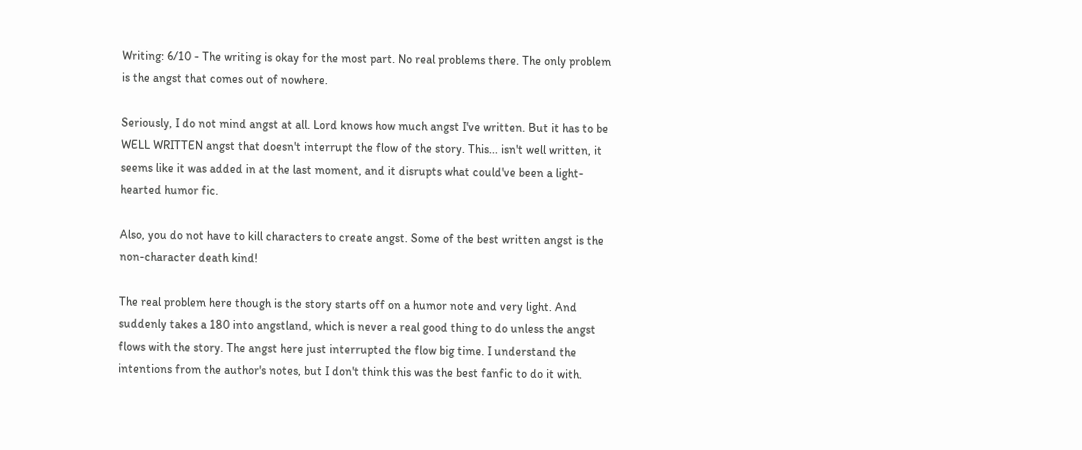Writing: 6/10 - The writing is okay for the most part. No real problems there. The only problem is the angst that comes out of nowhere.

Seriously, I do not mind angst at all. Lord knows how much angst I've written. But it has to be WELL WRITTEN angst that doesn't interrupt the flow of the story. This... isn't well written, it seems like it was added in at the last moment, and it disrupts what could've been a light-hearted humor fic.

Also, you do not have to kill characters to create angst. Some of the best written angst is the non-character death kind!

The real problem here though is the story starts off on a humor note and very light. And suddenly takes a 180 into angstland, which is never a real good thing to do unless the angst flows with the story. The angst here just interrupted the flow big time. I understand the intentions from the author's notes, but I don't think this was the best fanfic to do it with.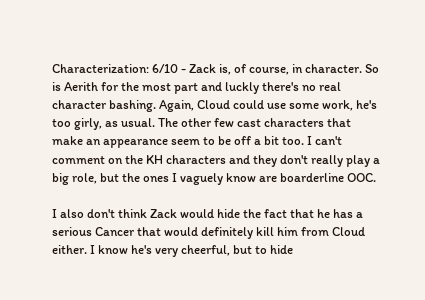Characterization: 6/10 - Zack is, of course, in character. So is Aerith for the most part and luckly there's no real character bashing. Again, Cloud could use some work, he's too girly, as usual. The other few cast characters that make an appearance seem to be off a bit too. I can't comment on the KH characters and they don't really play a big role, but the ones I vaguely know are boarderline OOC.

I also don't think Zack would hide the fact that he has a serious Cancer that would definitely kill him from Cloud either. I know he's very cheerful, but to hide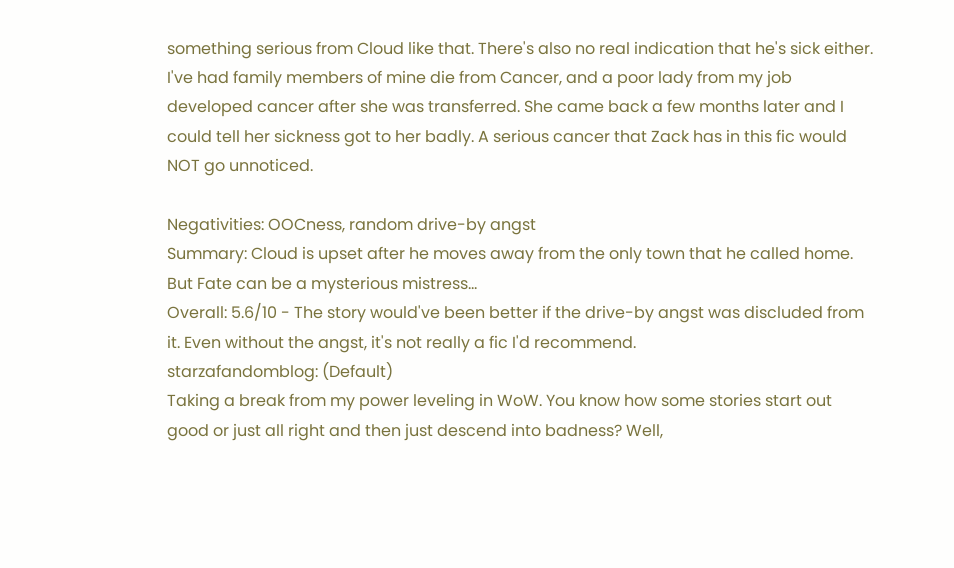something serious from Cloud like that. There's also no real indication that he's sick either. I've had family members of mine die from Cancer, and a poor lady from my job developed cancer after she was transferred. She came back a few months later and I could tell her sickness got to her badly. A serious cancer that Zack has in this fic would NOT go unnoticed.

Negativities: OOCness, random drive-by angst
Summary: Cloud is upset after he moves away from the only town that he called home. But Fate can be a mysterious mistress...
Overall: 5.6/10 - The story would've been better if the drive-by angst was discluded from it. Even without the angst, it's not really a fic I'd recommend.
starzafandomblog: (Default)
Taking a break from my power leveling in WoW. You know how some stories start out good or just all right and then just descend into badness? Well,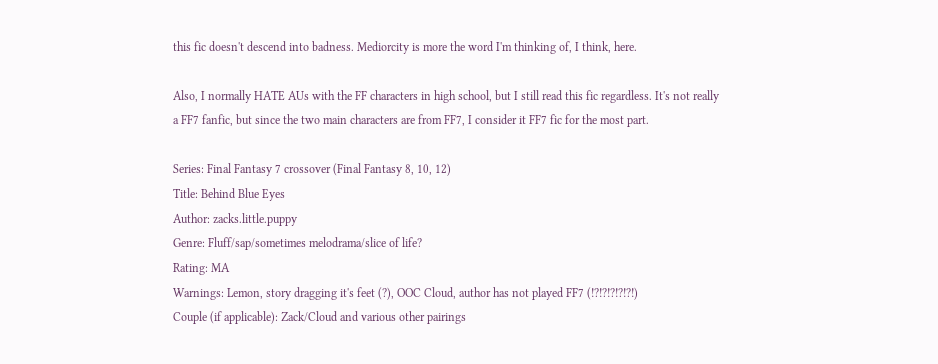this fic doesn't descend into badness. Mediorcity is more the word I'm thinking of, I think, here.

Also, I normally HATE AUs with the FF characters in high school, but I still read this fic regardless. It's not really a FF7 fanfic, but since the two main characters are from FF7, I consider it FF7 fic for the most part.

Series: Final Fantasy 7 crossover (Final Fantasy 8, 10, 12)
Title: Behind Blue Eyes
Author: zacks.little.puppy
Genre: Fluff/sap/sometimes melodrama/slice of life?
Rating: MA
Warnings: Lemon, story dragging it's feet (?), OOC Cloud, author has not played FF7 (!?!?!?!?!?!)
Couple (if applicable): Zack/Cloud and various other pairings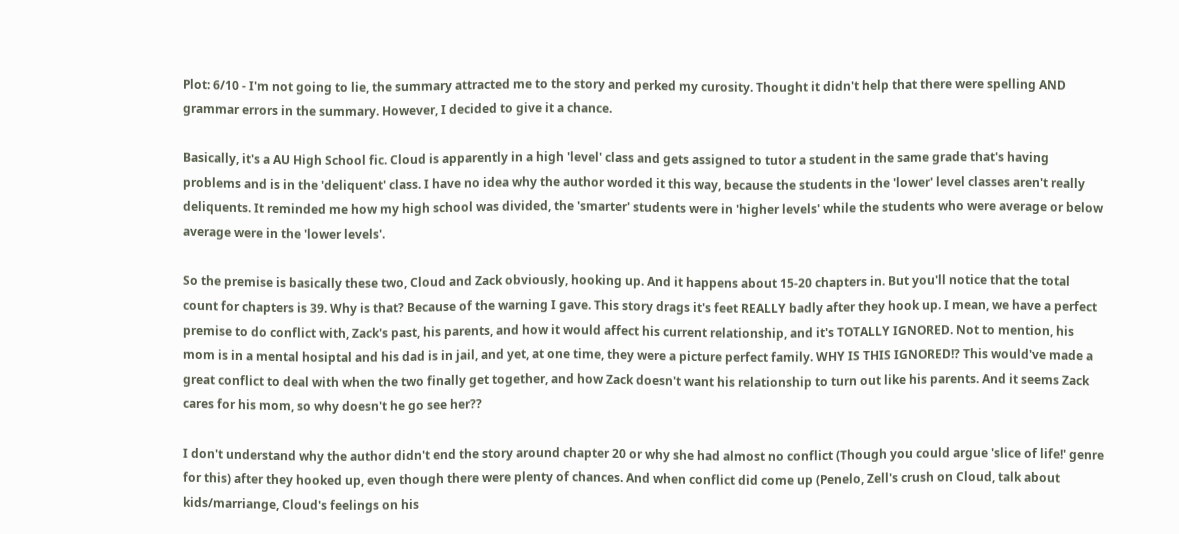Plot: 6/10 - I'm not going to lie, the summary attracted me to the story and perked my curosity. Thought it didn't help that there were spelling AND grammar errors in the summary. However, I decided to give it a chance.

Basically, it's a AU High School fic. Cloud is apparently in a high 'level' class and gets assigned to tutor a student in the same grade that's having problems and is in the 'deliquent' class. I have no idea why the author worded it this way, because the students in the 'lower' level classes aren't really deliquents. It reminded me how my high school was divided, the 'smarter' students were in 'higher levels' while the students who were average or below average were in the 'lower levels'.

So the premise is basically these two, Cloud and Zack obviously, hooking up. And it happens about 15-20 chapters in. But you'll notice that the total count for chapters is 39. Why is that? Because of the warning I gave. This story drags it's feet REALLY badly after they hook up. I mean, we have a perfect premise to do conflict with, Zack's past, his parents, and how it would affect his current relationship, and it's TOTALLY IGNORED. Not to mention, his mom is in a mental hosiptal and his dad is in jail, and yet, at one time, they were a picture perfect family. WHY IS THIS IGNORED!? This would've made a great conflict to deal with when the two finally get together, and how Zack doesn't want his relationship to turn out like his parents. And it seems Zack cares for his mom, so why doesn't he go see her??

I don't understand why the author didn't end the story around chapter 20 or why she had almost no conflict (Though you could argue 'slice of life!' genre for this) after they hooked up, even though there were plenty of chances. And when conflict did come up (Penelo, Zell's crush on Cloud, talk about kids/marriange, Cloud's feelings on his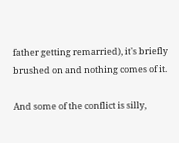father getting remarried), it's briefly brushed on and nothing comes of it.

And some of the conflict is silly,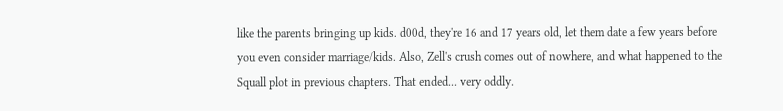like the parents bringing up kids. d00d, they're 16 and 17 years old, let them date a few years before you even consider marriage/kids. Also, Zell's crush comes out of nowhere, and what happened to the Squall plot in previous chapters. That ended... very oddly.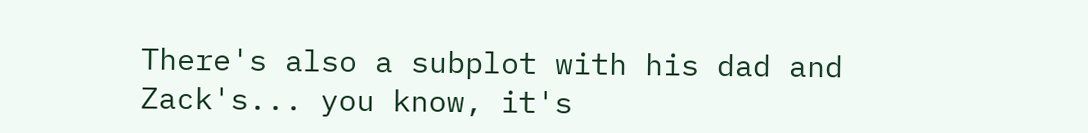There's also a subplot with his dad and Zack's... you know, it's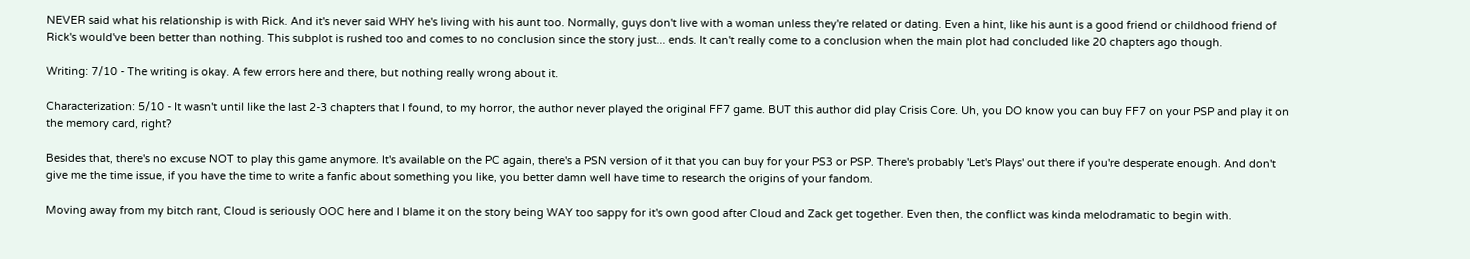NEVER said what his relationship is with Rick. And it's never said WHY he's living with his aunt too. Normally, guys don't live with a woman unless they're related or dating. Even a hint, like his aunt is a good friend or childhood friend of Rick's would've been better than nothing. This subplot is rushed too and comes to no conclusion since the story just... ends. It can't really come to a conclusion when the main plot had concluded like 20 chapters ago though.

Writing: 7/10 - The writing is okay. A few errors here and there, but nothing really wrong about it.

Characterization: 5/10 - It wasn't until like the last 2-3 chapters that I found, to my horror, the author never played the original FF7 game. BUT this author did play Crisis Core. Uh, you DO know you can buy FF7 on your PSP and play it on the memory card, right?

Besides that, there's no excuse NOT to play this game anymore. It's available on the PC again, there's a PSN version of it that you can buy for your PS3 or PSP. There's probably 'Let's Plays' out there if you're desperate enough. And don't give me the time issue, if you have the time to write a fanfic about something you like, you better damn well have time to research the origins of your fandom.

Moving away from my bitch rant, Cloud is seriously OOC here and I blame it on the story being WAY too sappy for it's own good after Cloud and Zack get together. Even then, the conflict was kinda melodramatic to begin with.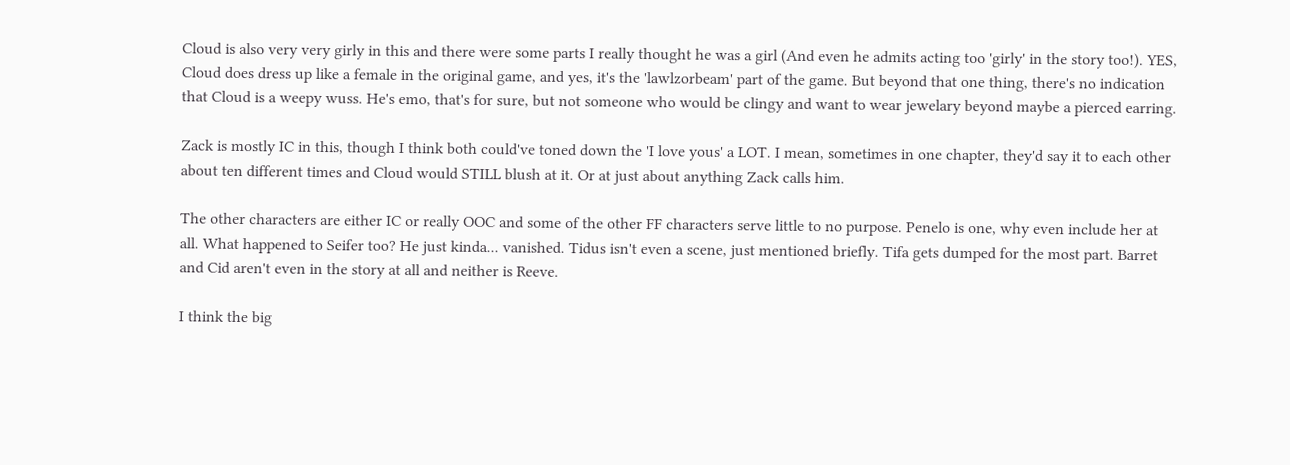Cloud is also very very girly in this and there were some parts I really thought he was a girl (And even he admits acting too 'girly' in the story too!). YES, Cloud does dress up like a female in the original game, and yes, it's the 'lawlzorbeam' part of the game. But beyond that one thing, there's no indication that Cloud is a weepy wuss. He's emo, that's for sure, but not someone who would be clingy and want to wear jewelary beyond maybe a pierced earring.

Zack is mostly IC in this, though I think both could've toned down the 'I love yous' a LOT. I mean, sometimes in one chapter, they'd say it to each other about ten different times and Cloud would STILL blush at it. Or at just about anything Zack calls him.

The other characters are either IC or really OOC and some of the other FF characters serve little to no purpose. Penelo is one, why even include her at all. What happened to Seifer too? He just kinda... vanished. Tidus isn't even a scene, just mentioned briefly. Tifa gets dumped for the most part. Barret and Cid aren't even in the story at all and neither is Reeve.

I think the big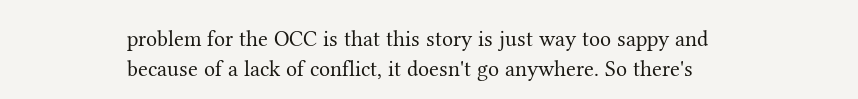problem for the OCC is that this story is just way too sappy and because of a lack of conflict, it doesn't go anywhere. So there's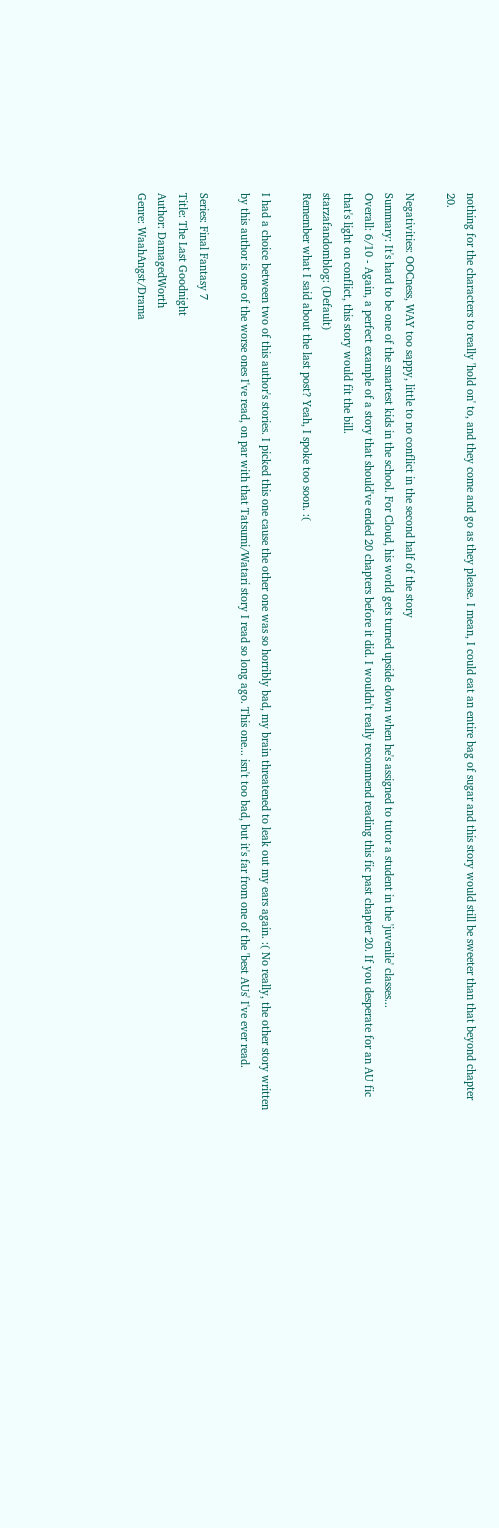nothing for the characters to really 'hold on' to, and they come and go as they please. I mean, I could eat an entire bag of sugar and this story would still be sweeter than that beyond chapter 20.

Negativities: OOCness, WAY too sappy, little to no conflict in the second half of the story
Summary: It's hard to be one of the smartest kids in the school. For Cloud, his world gets turned upside down when he's assigned to tutor a student in the 'juvenile' classes...
Overall: 6/10 - Again, a perfect example of a story that should've ended 20 chapters before it did. I wouldn't really recommend reading this fic past chapter 20. If you desperate for an AU fic that's light on conflict, this story would fit the bill.
starzafandomblog: (Default)
Remember what I said about the last post? Yeah, I spoke too soon. :(

I had a choice between two of this author's stories. I picked this one cause the other one was so horribly bad, my brain threatened to leak out my ears again. :( No really, the other story written by this author is one of the worse ones I've read, on par with that Tatsumi/Watari story I read so long ago. This one... isn't too bad, but it's far from one of the 'best AUs' I've ever read.

Series: Final Fantasy 7
Title: The Last Goodnight
Author: DamagedWorth
Genre: WaahAngst/Drama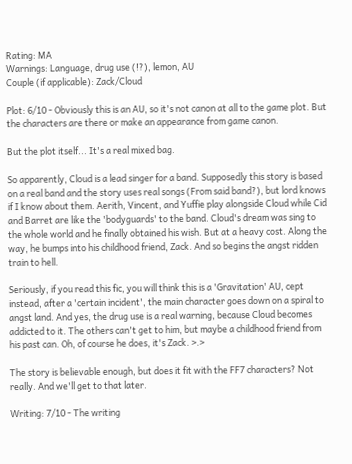Rating: MA
Warnings: Language, drug use (!?), lemon, AU
Couple (if applicable): Zack/Cloud

Plot: 6/10 - Obviously this is an AU, so it's not canon at all to the game plot. But the characters are there or make an appearance from game canon.

But the plot itself... It's a real mixed bag.

So apparently, Cloud is a lead singer for a band. Supposedly this story is based on a real band and the story uses real songs (From said band?), but lord knows if I know about them. Aerith, Vincent, and Yuffie play alongside Cloud while Cid and Barret are like the 'bodyguards' to the band. Cloud's dream was sing to the whole world and he finally obtained his wish. But at a heavy cost. Along the way, he bumps into his childhood friend, Zack. And so begins the angst ridden train to hell.

Seriously, if you read this fic, you will think this is a 'Gravitation' AU, cept instead, after a 'certain incident', the main character goes down on a spiral to angst land. And yes, the drug use is a real warning, because Cloud becomes addicted to it. The others can't get to him, but maybe a childhood friend from his past can. Oh, of course he does, it's Zack. >.>

The story is believable enough, but does it fit with the FF7 characters? Not really. And we'll get to that later.

Writing: 7/10 - The writing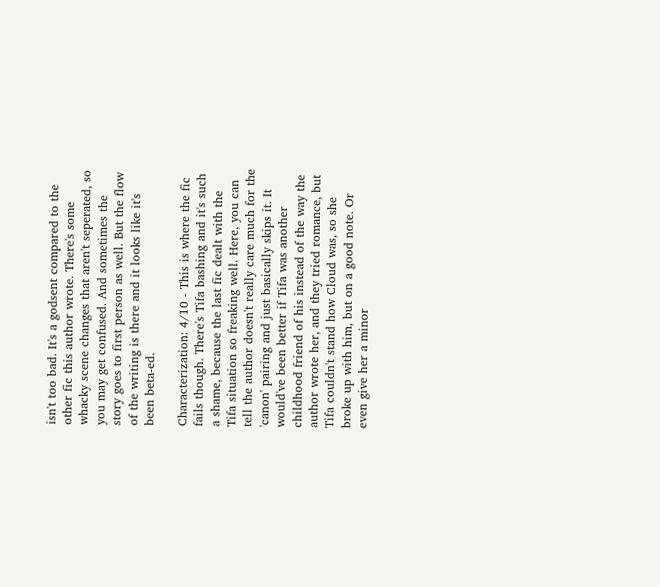isn't too bad. It's a godsent compared to the other fic this author wrote. There's some whacky scene changes that aren't seperated, so you may get confused. And sometimes the story goes to first person as well. But the flow of the writing is there and it looks like it's been beta-ed.

Characterization: 4/10 - This is where the fic fails though. There's Tifa bashing and it's such a shame, because the last fic dealt with the Tifa situation so freaking well. Here, you can tell the author doesn't really care much for the 'canon' pairing and just basically skips it. It would've been better if Tifa was another childhood friend of his instead of the way the author wrote her, and they tried romance, but Tifa couldn't stand how Cloud was, so she broke up with him, but on a good note. Or even give her a minor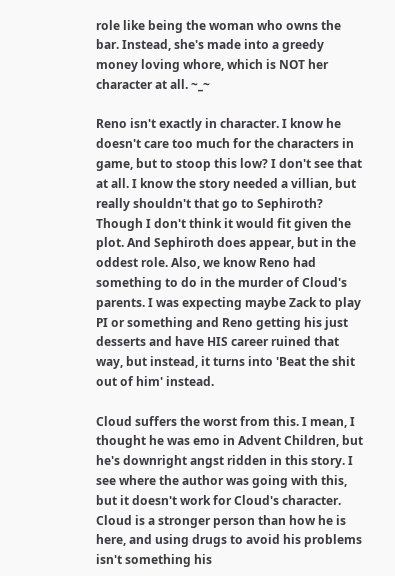role like being the woman who owns the bar. Instead, she's made into a greedy money loving whore, which is NOT her character at all. ~_~

Reno isn't exactly in character. I know he doesn't care too much for the characters in game, but to stoop this low? I don't see that at all. I know the story needed a villian, but really shouldn't that go to Sephiroth? Though I don't think it would fit given the plot. And Sephiroth does appear, but in the oddest role. Also, we know Reno had something to do in the murder of Cloud's parents. I was expecting maybe Zack to play PI or something and Reno getting his just desserts and have HIS career ruined that way, but instead, it turns into 'Beat the shit out of him' instead.

Cloud suffers the worst from this. I mean, I thought he was emo in Advent Children, but he's downright angst ridden in this story. I see where the author was going with this, but it doesn't work for Cloud's character. Cloud is a stronger person than how he is here, and using drugs to avoid his problems isn't something his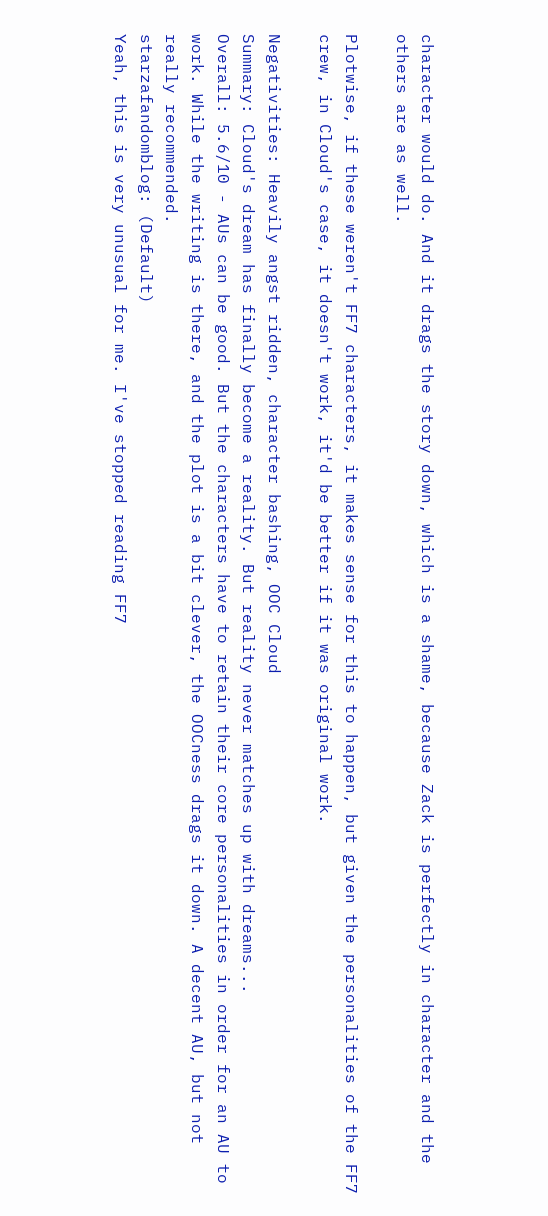character would do. And it drags the story down, which is a shame, because Zack is perfectly in character and the others are as well.

Plotwise, if these weren't FF7 characters, it makes sense for this to happen, but given the personalities of the FF7 crew, in Cloud's case, it doesn't work, it'd be better if it was original work.

Negativities: Heavily angst ridden, character bashing, OOC Cloud
Summary: Cloud's dream has finally become a reality. But reality never matches up with dreams...
Overall: 5.6/10 - AUs can be good. But the characters have to retain their core personalities in order for an AU to work. While the writing is there, and the plot is a bit clever, the OOCness drags it down. A decent AU, but not really recommended.
starzafandomblog: (Default)
Yeah, this is very unusual for me. I've stopped reading FF7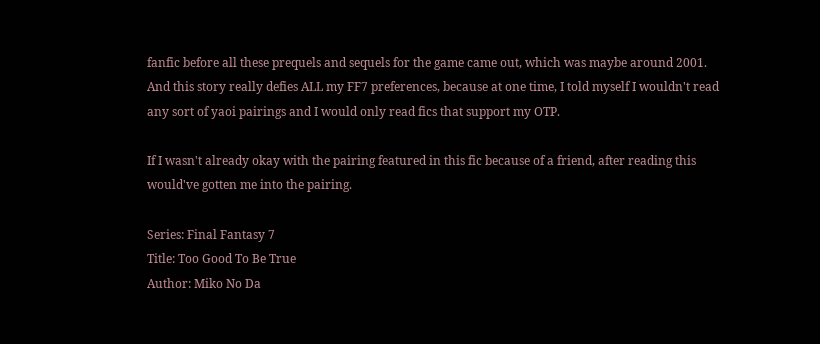fanfic before all these prequels and sequels for the game came out, which was maybe around 2001. And this story really defies ALL my FF7 preferences, because at one time, I told myself I wouldn't read any sort of yaoi pairings and I would only read fics that support my OTP.

If I wasn't already okay with the pairing featured in this fic because of a friend, after reading this would've gotten me into the pairing.

Series: Final Fantasy 7
Title: Too Good To Be True
Author: Miko No Da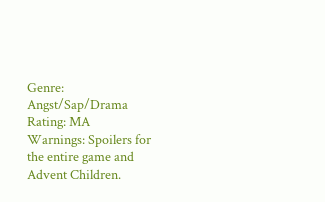Genre: Angst/Sap/Drama
Rating: MA
Warnings: Spoilers for the entire game and Advent Children.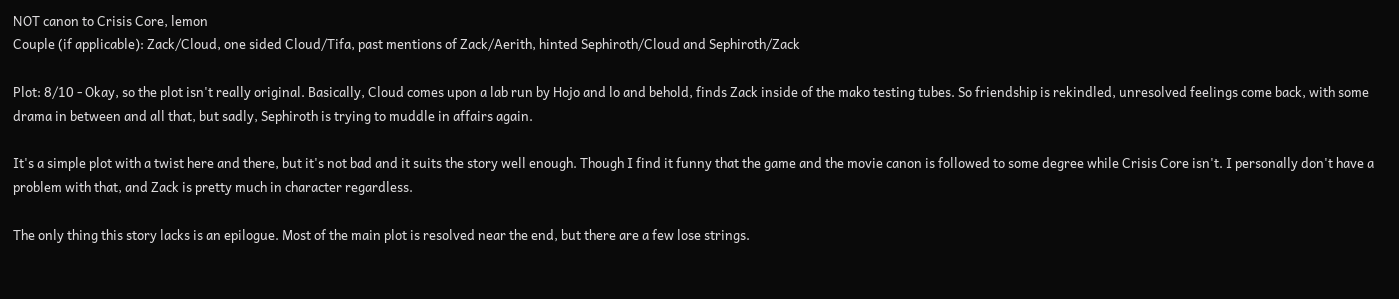NOT canon to Crisis Core, lemon
Couple (if applicable): Zack/Cloud, one sided Cloud/Tifa, past mentions of Zack/Aerith, hinted Sephiroth/Cloud and Sephiroth/Zack

Plot: 8/10 - Okay, so the plot isn't really original. Basically, Cloud comes upon a lab run by Hojo and lo and behold, finds Zack inside of the mako testing tubes. So friendship is rekindled, unresolved feelings come back, with some drama in between and all that, but sadly, Sephiroth is trying to muddle in affairs again.

It's a simple plot with a twist here and there, but it's not bad and it suits the story well enough. Though I find it funny that the game and the movie canon is followed to some degree while Crisis Core isn't. I personally don't have a problem with that, and Zack is pretty much in character regardless.

The only thing this story lacks is an epilogue. Most of the main plot is resolved near the end, but there are a few lose strings.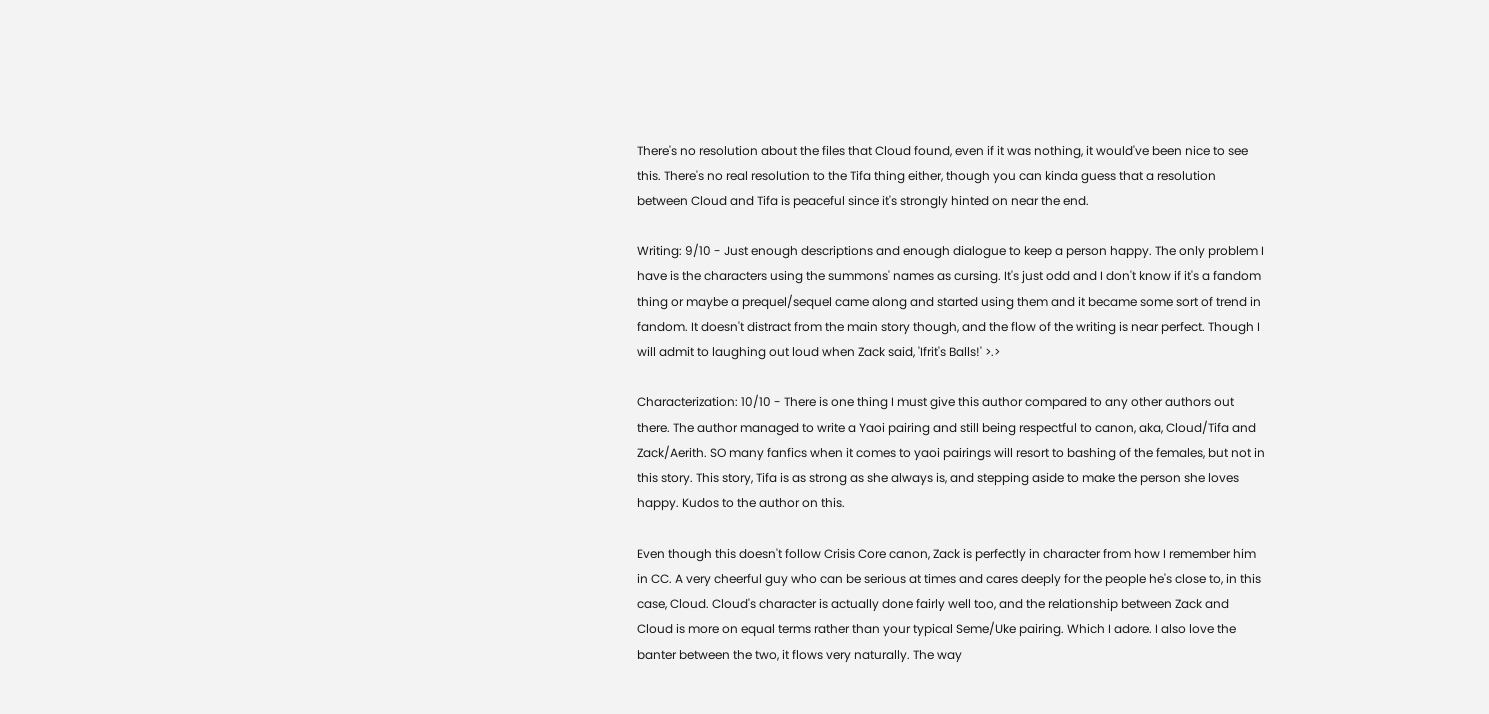There's no resolution about the files that Cloud found, even if it was nothing, it would've been nice to see this. There's no real resolution to the Tifa thing either, though you can kinda guess that a resolution between Cloud and Tifa is peaceful since it's strongly hinted on near the end.

Writing: 9/10 - Just enough descriptions and enough dialogue to keep a person happy. The only problem I have is the characters using the summons' names as cursing. It's just odd and I don't know if it's a fandom thing or maybe a prequel/sequel came along and started using them and it became some sort of trend in fandom. It doesn't distract from the main story though, and the flow of the writing is near perfect. Though I will admit to laughing out loud when Zack said, 'Ifrit's Balls!' >.>

Characterization: 10/10 - There is one thing I must give this author compared to any other authors out there. The author managed to write a Yaoi pairing and still being respectful to canon, aka, Cloud/Tifa and Zack/Aerith. SO many fanfics when it comes to yaoi pairings will resort to bashing of the females, but not in this story. This story, Tifa is as strong as she always is, and stepping aside to make the person she loves happy. Kudos to the author on this.

Even though this doesn't follow Crisis Core canon, Zack is perfectly in character from how I remember him in CC. A very cheerful guy who can be serious at times and cares deeply for the people he's close to, in this case, Cloud. Cloud's character is actually done fairly well too, and the relationship between Zack and Cloud is more on equal terms rather than your typical Seme/Uke pairing. Which I adore. I also love the banter between the two, it flows very naturally. The way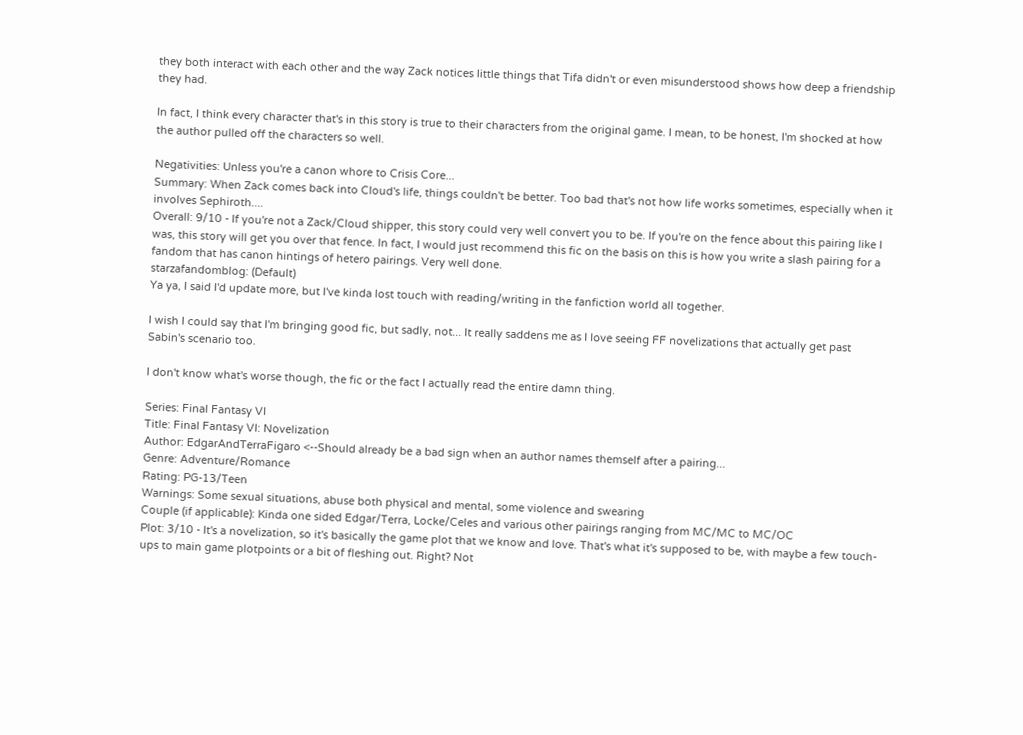they both interact with each other and the way Zack notices little things that Tifa didn't or even misunderstood shows how deep a friendship they had.

In fact, I think every character that's in this story is true to their characters from the original game. I mean, to be honest, I'm shocked at how the author pulled off the characters so well.

Negativities: Unless you're a canon whore to Crisis Core...
Summary: When Zack comes back into Cloud's life, things couldn't be better. Too bad that's not how life works sometimes, especially when it involves Sephiroth....
Overall: 9/10 - If you're not a Zack/Cloud shipper, this story could very well convert you to be. If you're on the fence about this pairing like I was, this story will get you over that fence. In fact, I would just recommend this fic on the basis on this is how you write a slash pairing for a fandom that has canon hintings of hetero pairings. Very well done.
starzafandomblog: (Default)
Ya ya, I said I'd update more, but I've kinda lost touch with reading/writing in the fanfiction world all together.

I wish I could say that I'm bringing good fic, but sadly, not... It really saddens me as I love seeing FF novelizations that actually get past Sabin's scenario too.

I don't know what's worse though, the fic or the fact I actually read the entire damn thing.

Series: Final Fantasy VI
Title: Final Fantasy VI: Novelization
Author: EdgarAndTerraFigaro <--Should already be a bad sign when an author names themself after a pairing...
Genre: Adventure/Romance
Rating: PG-13/Teen
Warnings: Some sexual situations, abuse both physical and mental, some violence and swearing
Couple (if applicable): Kinda one sided Edgar/Terra, Locke/Celes and various other pairings ranging from MC/MC to MC/OC
Plot: 3/10 - It's a novelization, so it's basically the game plot that we know and love. That's what it's supposed to be, with maybe a few touch-ups to main game plotpoints or a bit of fleshing out. Right? Not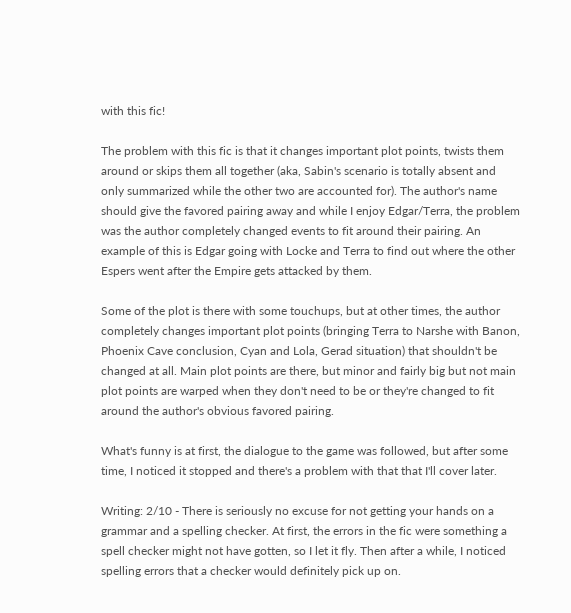with this fic!

The problem with this fic is that it changes important plot points, twists them around or skips them all together (aka, Sabin's scenario is totally absent and only summarized while the other two are accounted for). The author's name should give the favored pairing away and while I enjoy Edgar/Terra, the problem was the author completely changed events to fit around their pairing. An example of this is Edgar going with Locke and Terra to find out where the other Espers went after the Empire gets attacked by them.

Some of the plot is there with some touchups, but at other times, the author completely changes important plot points (bringing Terra to Narshe with Banon, Phoenix Cave conclusion, Cyan and Lola, Gerad situation) that shouldn't be changed at all. Main plot points are there, but minor and fairly big but not main plot points are warped when they don't need to be or they're changed to fit around the author's obvious favored pairing.

What's funny is at first, the dialogue to the game was followed, but after some time, I noticed it stopped and there's a problem with that that I'll cover later.

Writing: 2/10 - There is seriously no excuse for not getting your hands on a grammar and a spelling checker. At first, the errors in the fic were something a spell checker might not have gotten, so I let it fly. Then after a while, I noticed spelling errors that a checker would definitely pick up on.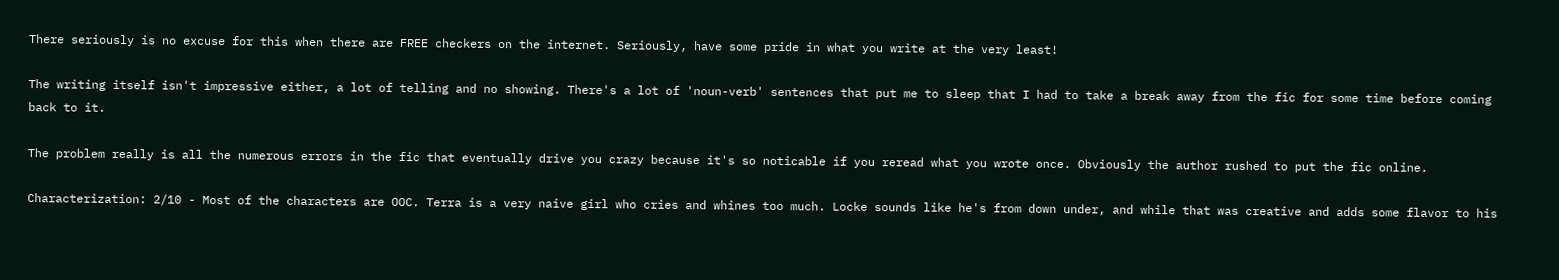There seriously is no excuse for this when there are FREE checkers on the internet. Seriously, have some pride in what you write at the very least!

The writing itself isn't impressive either, a lot of telling and no showing. There's a lot of 'noun-verb' sentences that put me to sleep that I had to take a break away from the fic for some time before coming back to it.

The problem really is all the numerous errors in the fic that eventually drive you crazy because it's so noticable if you reread what you wrote once. Obviously the author rushed to put the fic online.

Characterization: 2/10 - Most of the characters are OOC. Terra is a very naive girl who cries and whines too much. Locke sounds like he's from down under, and while that was creative and adds some flavor to his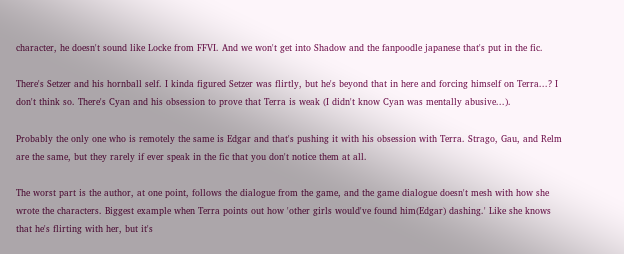character, he doesn't sound like Locke from FFVI. And we won't get into Shadow and the fanpoodle japanese that's put in the fic.

There's Setzer and his hornball self. I kinda figured Setzer was flirtly, but he's beyond that in here and forcing himself on Terra...? I don't think so. There's Cyan and his obsession to prove that Terra is weak (I didn't know Cyan was mentally abusive...).

Probably the only one who is remotely the same is Edgar and that's pushing it with his obsession with Terra. Strago, Gau, and Relm are the same, but they rarely if ever speak in the fic that you don't notice them at all.

The worst part is the author, at one point, follows the dialogue from the game, and the game dialogue doesn't mesh with how she wrote the characters. Biggest example when Terra points out how 'other girls would've found him(Edgar) dashing.' Like she knows that he's flirting with her, but it's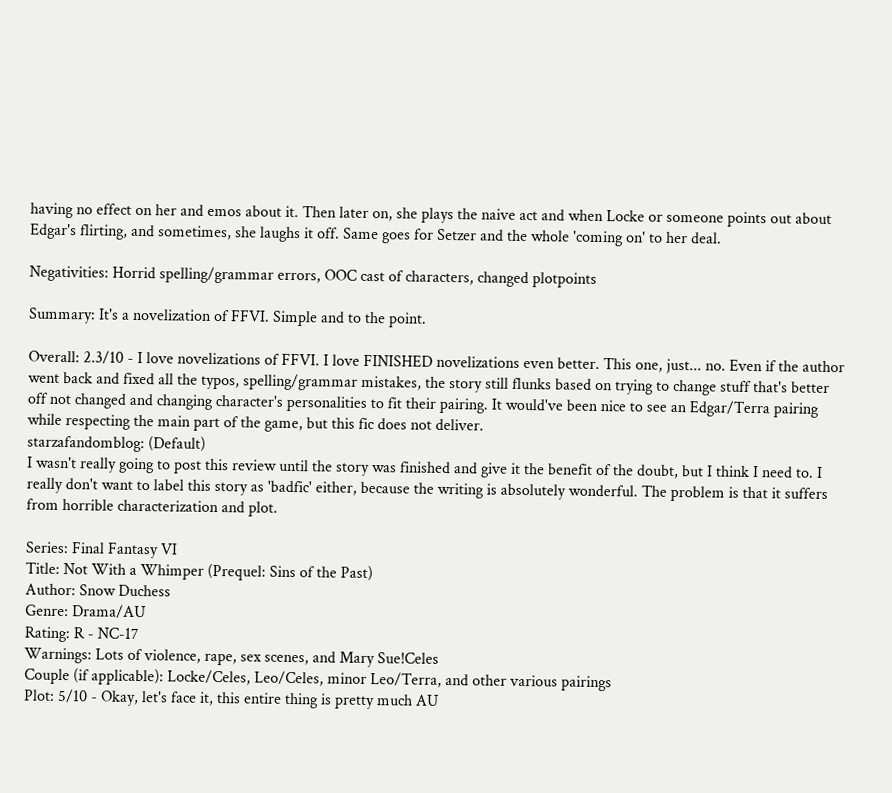having no effect on her and emos about it. Then later on, she plays the naive act and when Locke or someone points out about Edgar's flirting, and sometimes, she laughs it off. Same goes for Setzer and the whole 'coming on' to her deal.

Negativities: Horrid spelling/grammar errors, OOC cast of characters, changed plotpoints

Summary: It's a novelization of FFVI. Simple and to the point.

Overall: 2.3/10 - I love novelizations of FFVI. I love FINISHED novelizations even better. This one, just... no. Even if the author went back and fixed all the typos, spelling/grammar mistakes, the story still flunks based on trying to change stuff that's better off not changed and changing character's personalities to fit their pairing. It would've been nice to see an Edgar/Terra pairing while respecting the main part of the game, but this fic does not deliver.
starzafandomblog: (Default)
I wasn't really going to post this review until the story was finished and give it the benefit of the doubt, but I think I need to. I really don't want to label this story as 'badfic' either, because the writing is absolutely wonderful. The problem is that it suffers from horrible characterization and plot.

Series: Final Fantasy VI
Title: Not With a Whimper (Prequel: Sins of the Past)
Author: Snow Duchess
Genre: Drama/AU
Rating: R - NC-17
Warnings: Lots of violence, rape, sex scenes, and Mary Sue!Celes
Couple (if applicable): Locke/Celes, Leo/Celes, minor Leo/Terra, and other various pairings
Plot: 5/10 - Okay, let's face it, this entire thing is pretty much AU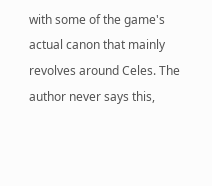with some of the game's actual canon that mainly revolves around Celes. The author never says this,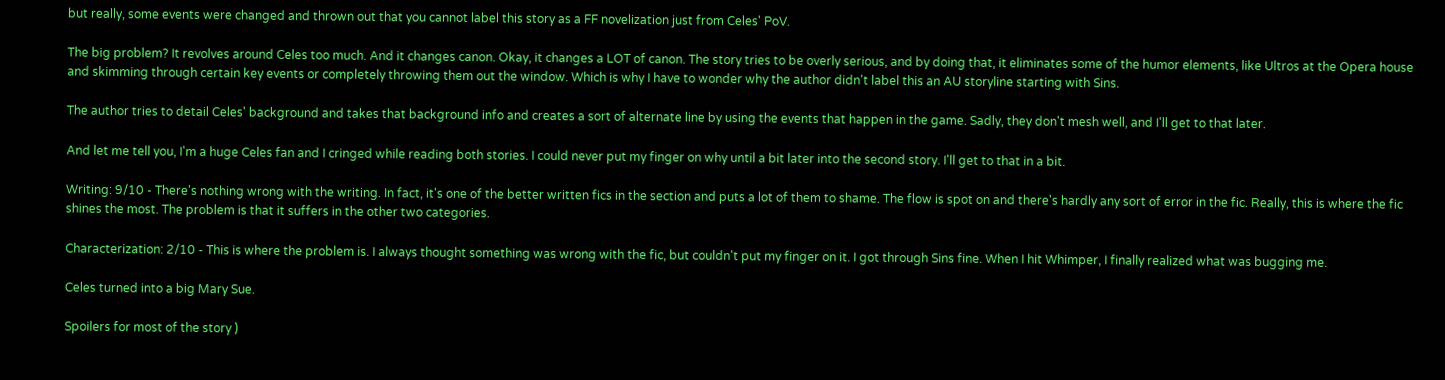but really, some events were changed and thrown out that you cannot label this story as a FF novelization just from Celes' PoV.

The big problem? It revolves around Celes too much. And it changes canon. Okay, it changes a LOT of canon. The story tries to be overly serious, and by doing that, it eliminates some of the humor elements, like Ultros at the Opera house and skimming through certain key events or completely throwing them out the window. Which is why I have to wonder why the author didn't label this an AU storyline starting with Sins.

The author tries to detail Celes' background and takes that background info and creates a sort of alternate line by using the events that happen in the game. Sadly, they don't mesh well, and I'll get to that later.

And let me tell you, I'm a huge Celes fan and I cringed while reading both stories. I could never put my finger on why until a bit later into the second story. I'll get to that in a bit.

Writing: 9/10 - There's nothing wrong with the writing. In fact, it's one of the better written fics in the section and puts a lot of them to shame. The flow is spot on and there's hardly any sort of error in the fic. Really, this is where the fic shines the most. The problem is that it suffers in the other two categories.

Characterization: 2/10 - This is where the problem is. I always thought something was wrong with the fic, but couldn't put my finger on it. I got through Sins fine. When I hit Whimper, I finally realized what was bugging me.

Celes turned into a big Mary Sue.

Spoilers for most of the story )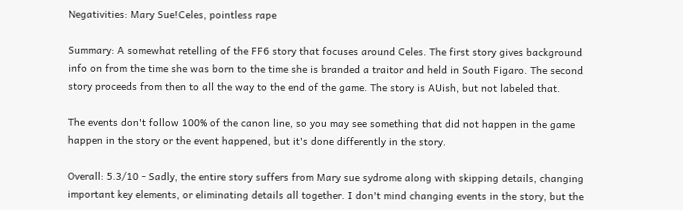Negativities: Mary Sue!Celes, pointless rape

Summary: A somewhat retelling of the FF6 story that focuses around Celes. The first story gives background info on from the time she was born to the time she is branded a traitor and held in South Figaro. The second story proceeds from then to all the way to the end of the game. The story is AUish, but not labeled that.

The events don't follow 100% of the canon line, so you may see something that did not happen in the game happen in the story or the event happened, but it's done differently in the story.

Overall: 5.3/10 - Sadly, the entire story suffers from Mary sue sydrome along with skipping details, changing important key elements, or eliminating details all together. I don't mind changing events in the story, but the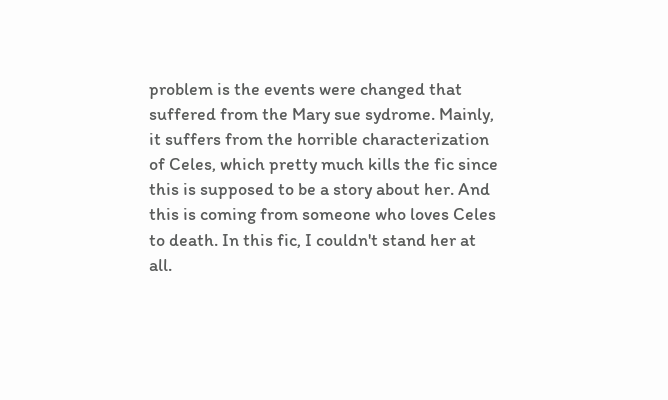problem is the events were changed that suffered from the Mary sue sydrome. Mainly, it suffers from the horrible characterization of Celes, which pretty much kills the fic since this is supposed to be a story about her. And this is coming from someone who loves Celes to death. In this fic, I couldn't stand her at all.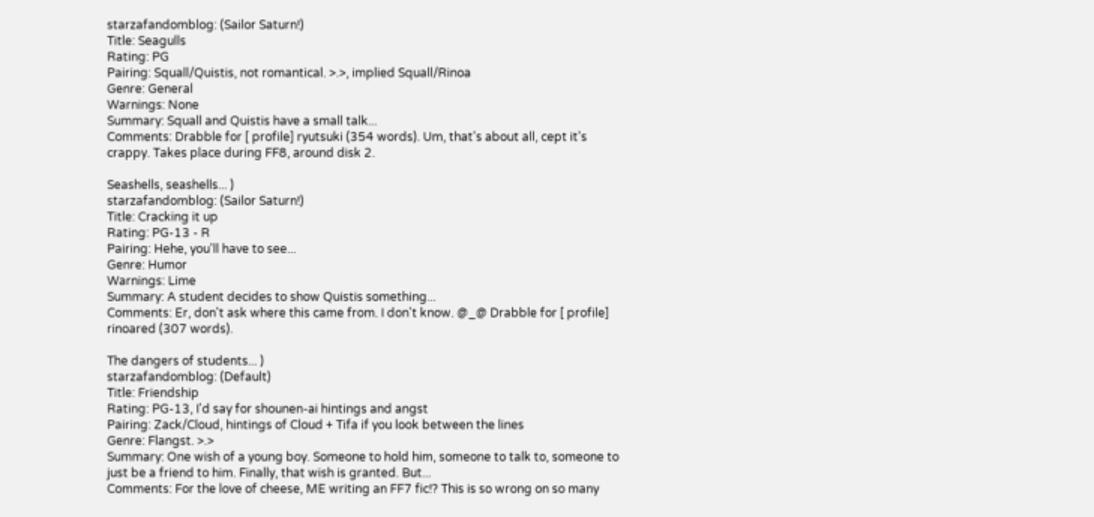starzafandomblog: (Sailor Saturn!)
Title: Seagulls
Rating: PG
Pairing: Squall/Quistis, not romantical. >.>, implied Squall/Rinoa
Genre: General
Warnings: None
Summary: Squall and Quistis have a small talk...
Comments: Drabble for [ profile] ryutsuki (354 words). Um, that's about all, cept it's crappy. Takes place during FF8, around disk 2.

Seashells, seashells... )
starzafandomblog: (Sailor Saturn!)
Title: Cracking it up
Rating: PG-13 - R
Pairing: Hehe, you'll have to see...
Genre: Humor
Warnings: Lime
Summary: A student decides to show Quistis something...
Comments: Er, don't ask where this came from. I don't know. @_@ Drabble for [ profile] rinoared (307 words).

The dangers of students... )
starzafandomblog: (Default)
Title: Friendship
Rating: PG-13, I'd say for shounen-ai hintings and angst
Pairing: Zack/Cloud, hintings of Cloud + Tifa if you look between the lines
Genre: Flangst. >.>
Summary: One wish of a young boy. Someone to hold him, someone to talk to, someone to just be a friend to him. Finally, that wish is granted. But...
Comments: For the love of cheese, ME writing an FF7 fic!? This is so wrong on so many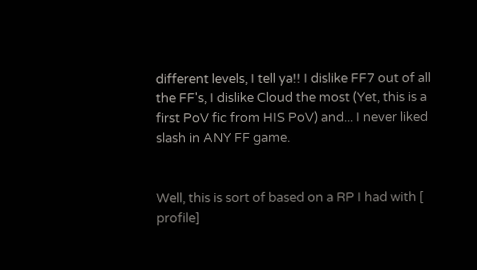different levels, I tell ya!! I dislike FF7 out of all the FF's, I dislike Cloud the most (Yet, this is a first PoV fic from HIS PoV) and... I never liked slash in ANY FF game.


Well, this is sort of based on a RP I had with [ profile]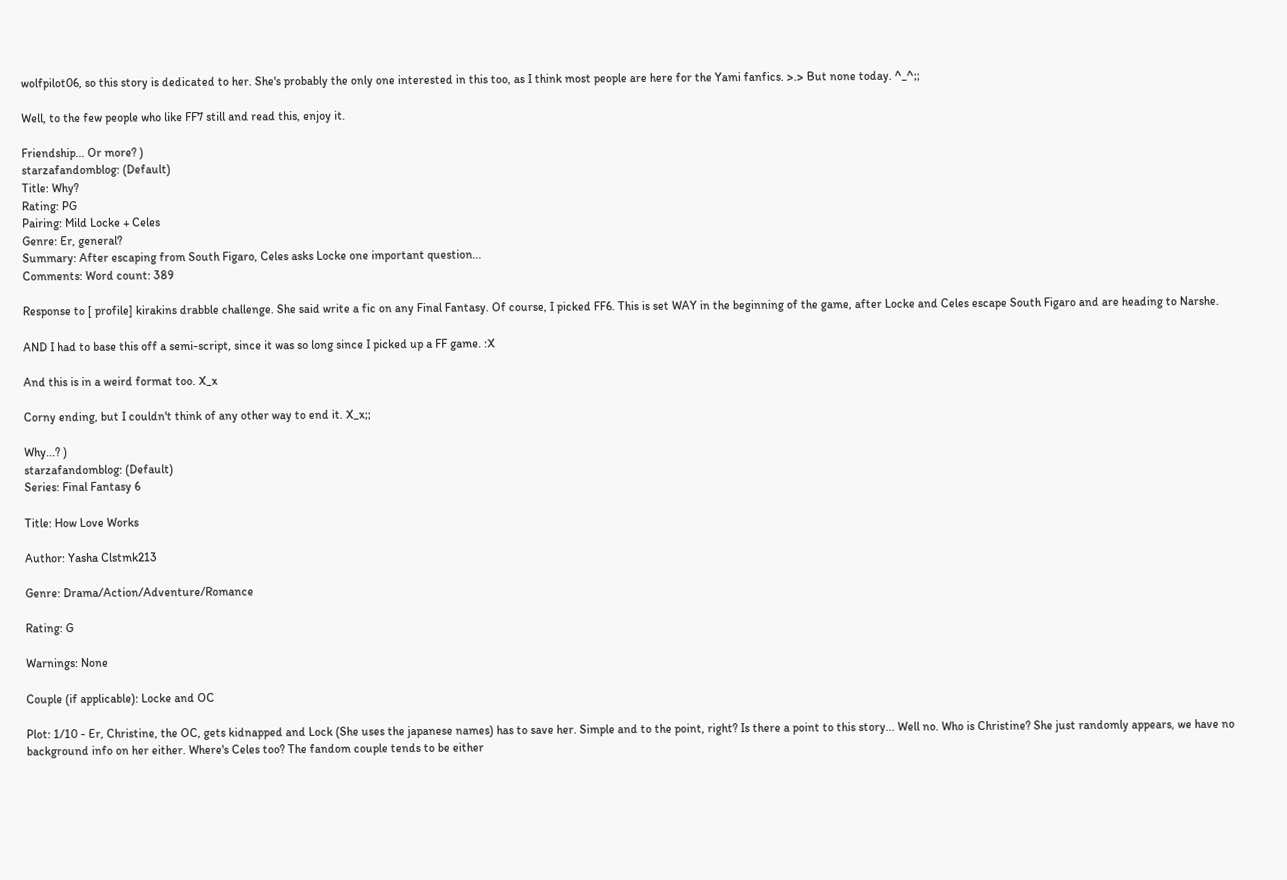wolfpilot06, so this story is dedicated to her. She's probably the only one interested in this too, as I think most people are here for the Yami fanfics. >.> But none today. ^_^;;

Well, to the few people who like FF7 still and read this, enjoy it.

Friendship... Or more? )
starzafandomblog: (Default)
Title: Why?
Rating: PG
Pairing: Mild Locke + Celes
Genre: Er, general?
Summary: After escaping from South Figaro, Celes asks Locke one important question...
Comments: Word count: 389

Response to [ profile] kirakins drabble challenge. She said write a fic on any Final Fantasy. Of course, I picked FF6. This is set WAY in the beginning of the game, after Locke and Celes escape South Figaro and are heading to Narshe.

AND I had to base this off a semi-script, since it was so long since I picked up a FF game. :X

And this is in a weird format too. X_x

Corny ending, but I couldn't think of any other way to end it. X_x;;

Why...? )
starzafandomblog: (Default)
Series: Final Fantasy 6

Title: How Love Works

Author: Yasha Clstmk213

Genre: Drama/Action/Adventure/Romance

Rating: G

Warnings: None

Couple (if applicable): Locke and OC

Plot: 1/10 - Er, Christine, the OC, gets kidnapped and Lock (She uses the japanese names) has to save her. Simple and to the point, right? Is there a point to this story... Well no. Who is Christine? She just randomly appears, we have no background info on her either. Where's Celes too? The fandom couple tends to be either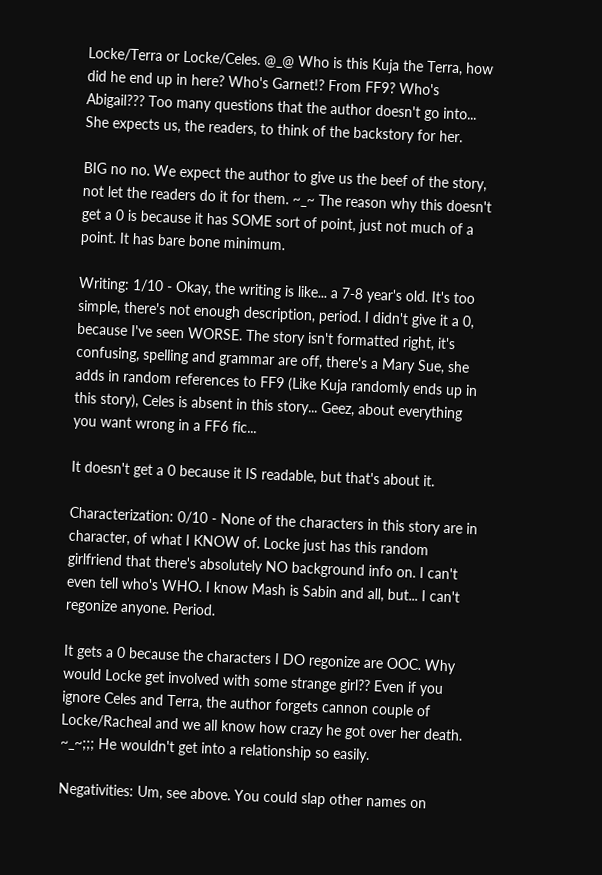Locke/Terra or Locke/Celes. @_@ Who is this Kuja the Terra, how did he end up in here? Who's Garnet!? From FF9? Who's Abigail??? Too many questions that the author doesn't go into... She expects us, the readers, to think of the backstory for her.

BIG no no. We expect the author to give us the beef of the story, not let the readers do it for them. ~_~ The reason why this doesn't get a 0 is because it has SOME sort of point, just not much of a point. It has bare bone minimum.

Writing: 1/10 - Okay, the writing is like... a 7-8 year's old. It's too simple, there's not enough description, period. I didn't give it a 0, because I've seen WORSE. The story isn't formatted right, it's confusing, spelling and grammar are off, there's a Mary Sue, she adds in random references to FF9 (Like Kuja randomly ends up in this story), Celes is absent in this story... Geez, about everything you want wrong in a FF6 fic...

It doesn't get a 0 because it IS readable, but that's about it.

Characterization: 0/10 - None of the characters in this story are in character, of what I KNOW of. Locke just has this random girlfriend that there's absolutely NO background info on. I can't even tell who's WHO. I know Mash is Sabin and all, but... I can't regonize anyone. Period.

It gets a 0 because the characters I DO regonize are OOC. Why would Locke get involved with some strange girl?? Even if you ignore Celes and Terra, the author forgets cannon couple of Locke/Racheal and we all know how crazy he got over her death. ~_~;;; He wouldn't get into a relationship so easily.

Negativities: Um, see above. You could slap other names on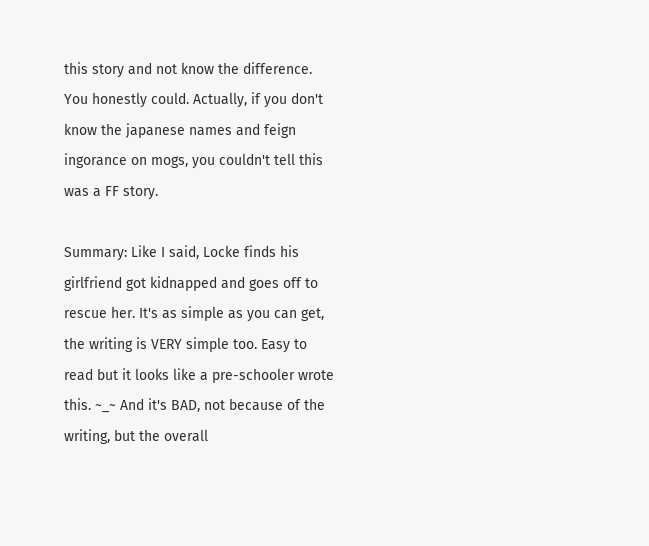this story and not know the difference. You honestly could. Actually, if you don't know the japanese names and feign ingorance on mogs, you couldn't tell this was a FF story.

Summary: Like I said, Locke finds his girlfriend got kidnapped and goes off to rescue her. It's as simple as you can get, the writing is VERY simple too. Easy to read but it looks like a pre-schooler wrote this. ~_~ And it's BAD, not because of the writing, but the overall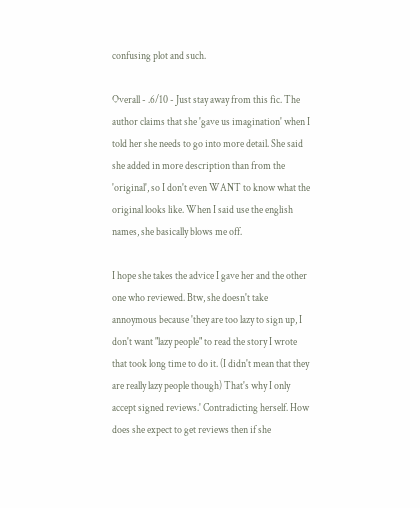confusing plot and such.

Overall - .6/10 - Just stay away from this fic. The author claims that she 'gave us imagination' when I told her she needs to go into more detail. She said she added in more description than from the 'original', so I don't even WANT to know what the original looks like. When I said use the english names, she basically blows me off.

I hope she takes the advice I gave her and the other one who reviewed. Btw, she doesn't take annoymous because 'they are too lazy to sign up, I don't want "lazy people" to read the story I wrote that took long time to do it. (I didn't mean that they are really lazy people though) That's why I only accept signed reviews.' Contradicting herself. How does she expect to get reviews then if she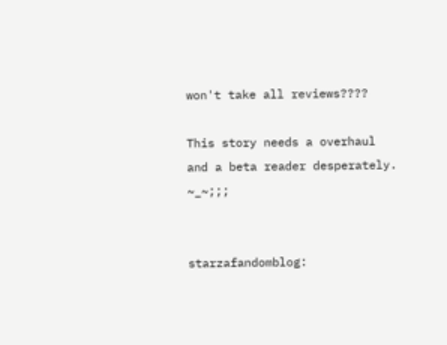won't take all reviews????

This story needs a overhaul and a beta reader desperately. ~_~;;;


starzafandomblog: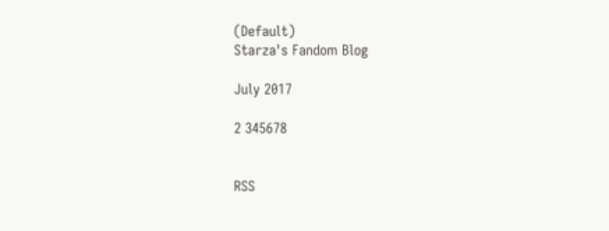(Default)
Starza's Fandom Blog

July 2017

2 345678


RSS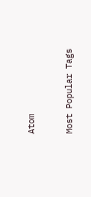Atom

Most Popular Tags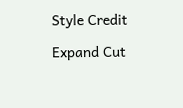Style Credit

Expand Cut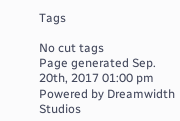Tags

No cut tags
Page generated Sep. 20th, 2017 01:00 pm
Powered by Dreamwidth Studios